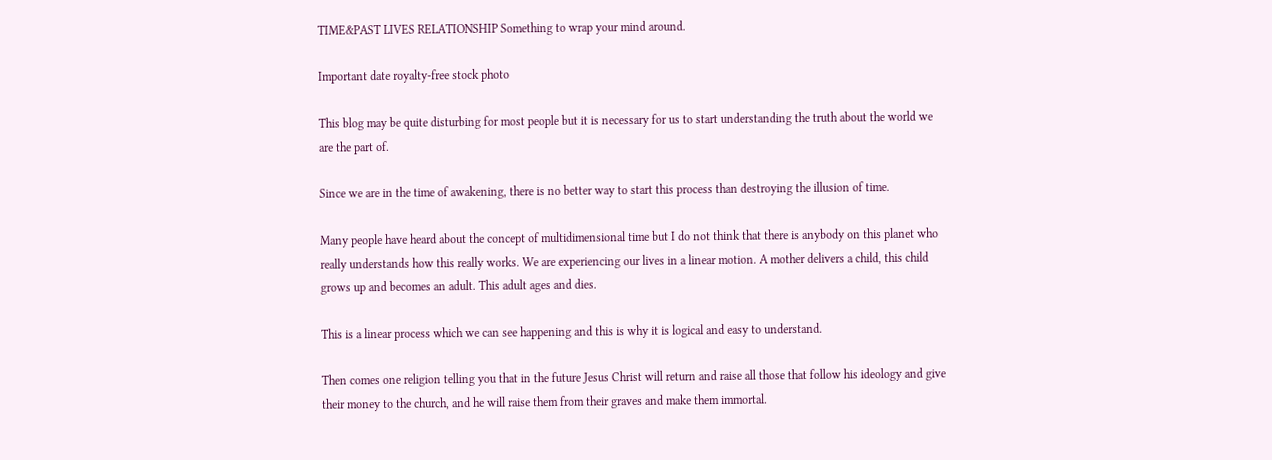TIME&PAST LIVES RELATIONSHIP Something to wrap your mind around.

Important date royalty-free stock photo

This blog may be quite disturbing for most people but it is necessary for us to start understanding the truth about the world we are the part of.

Since we are in the time of awakening, there is no better way to start this process than destroying the illusion of time.

Many people have heard about the concept of multidimensional time but I do not think that there is anybody on this planet who really understands how this really works. We are experiencing our lives in a linear motion. A mother delivers a child, this child grows up and becomes an adult. This adult ages and dies.

This is a linear process which we can see happening and this is why it is logical and easy to understand.

Then comes one religion telling you that in the future Jesus Christ will return and raise all those that follow his ideology and give their money to the church, and he will raise them from their graves and make them immortal.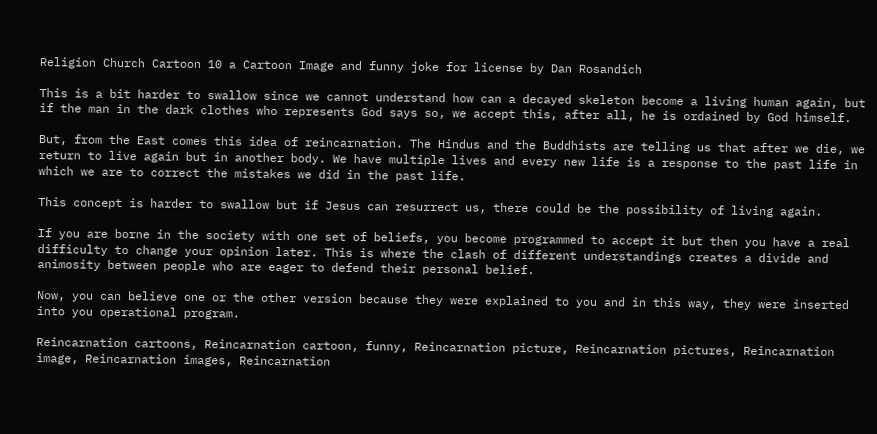Religion Church Cartoon 10 a Cartoon Image and funny joke for license by Dan Rosandich

This is a bit harder to swallow since we cannot understand how can a decayed skeleton become a living human again, but if the man in the dark clothes who represents God says so, we accept this, after all, he is ordained by God himself.

But, from the East comes this idea of reincarnation. The Hindus and the Buddhists are telling us that after we die, we return to live again but in another body. We have multiple lives and every new life is a response to the past life in which we are to correct the mistakes we did in the past life.

This concept is harder to swallow but if Jesus can resurrect us, there could be the possibility of living again.

If you are borne in the society with one set of beliefs, you become programmed to accept it but then you have a real difficulty to change your opinion later. This is where the clash of different understandings creates a divide and animosity between people who are eager to defend their personal belief.

Now, you can believe one or the other version because they were explained to you and in this way, they were inserted into you operational program.

Reincarnation cartoons, Reincarnation cartoon, funny, Reincarnation picture, Reincarnation pictures, Reincarnation image, Reincarnation images, Reincarnation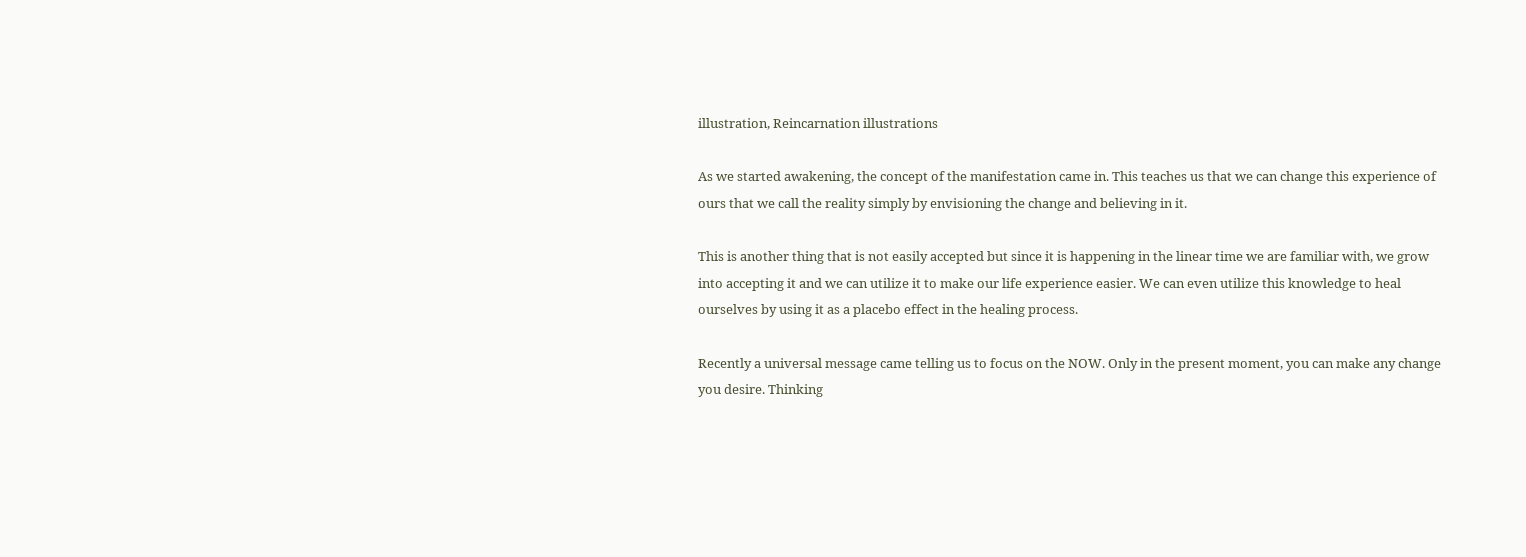illustration, Reincarnation illustrations

As we started awakening, the concept of the manifestation came in. This teaches us that we can change this experience of ours that we call the reality simply by envisioning the change and believing in it.

This is another thing that is not easily accepted but since it is happening in the linear time we are familiar with, we grow into accepting it and we can utilize it to make our life experience easier. We can even utilize this knowledge to heal ourselves by using it as a placebo effect in the healing process.

Recently a universal message came telling us to focus on the NOW. Only in the present moment, you can make any change you desire. Thinking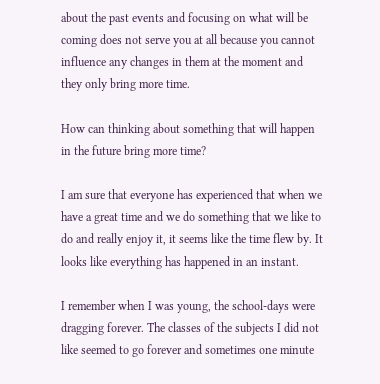about the past events and focusing on what will be coming does not serve you at all because you cannot influence any changes in them at the moment and they only bring more time.

How can thinking about something that will happen in the future bring more time?

I am sure that everyone has experienced that when we have a great time and we do something that we like to do and really enjoy it, it seems like the time flew by. It looks like everything has happened in an instant.

I remember when I was young, the school-days were dragging forever. The classes of the subjects I did not like seemed to go forever and sometimes one minute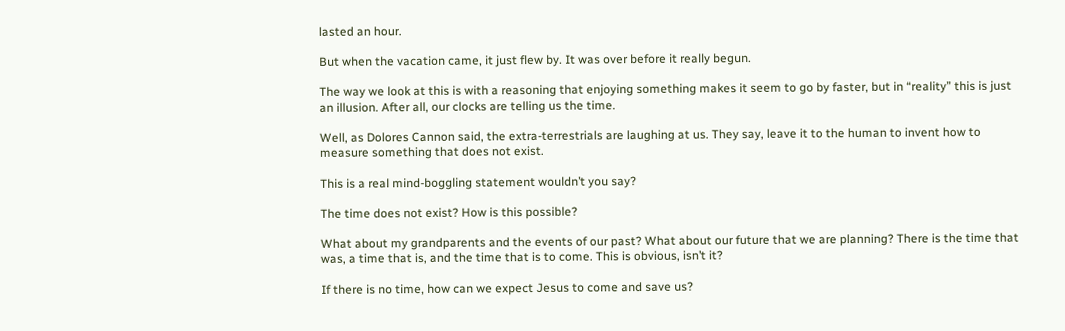lasted an hour.

But when the vacation came, it just flew by. It was over before it really begun.

The way we look at this is with a reasoning that enjoying something makes it seem to go by faster, but in “reality” this is just an illusion. After all, our clocks are telling us the time.

Well, as Dolores Cannon said, the extra-terrestrials are laughing at us. They say, leave it to the human to invent how to measure something that does not exist.

This is a real mind-boggling statement wouldn’t you say?

The time does not exist? How is this possible?

What about my grandparents and the events of our past? What about our future that we are planning? There is the time that was, a time that is, and the time that is to come. This is obvious, isn’t it?

If there is no time, how can we expect Jesus to come and save us?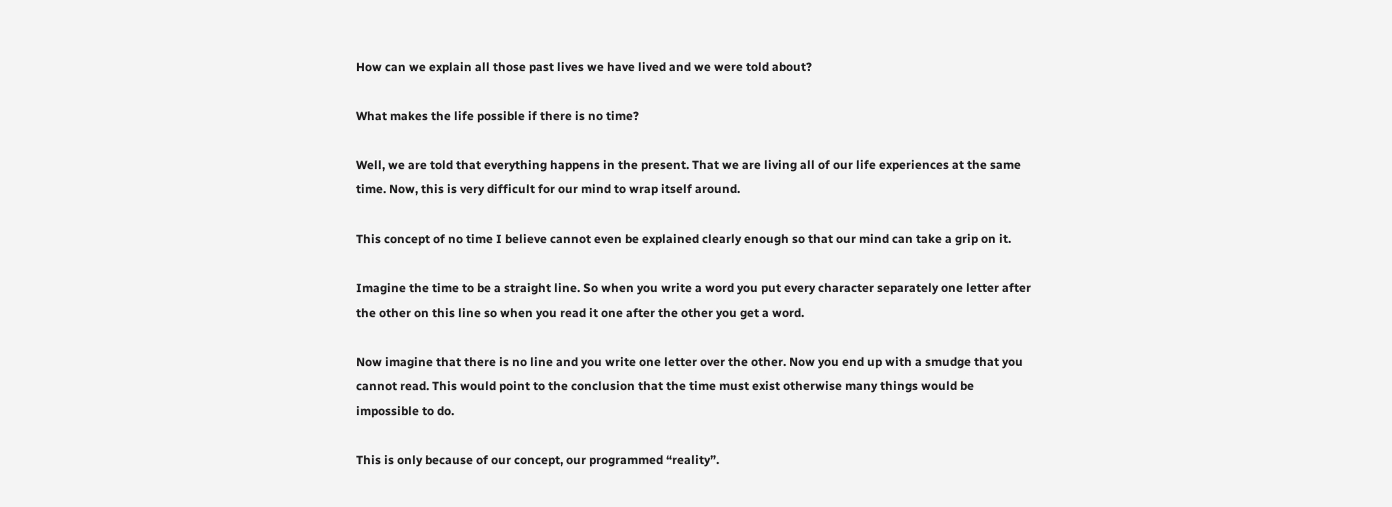How can we explain all those past lives we have lived and we were told about?

What makes the life possible if there is no time?

Well, we are told that everything happens in the present. That we are living all of our life experiences at the same time. Now, this is very difficult for our mind to wrap itself around.

This concept of no time I believe cannot even be explained clearly enough so that our mind can take a grip on it.

Imagine the time to be a straight line. So when you write a word you put every character separately one letter after the other on this line so when you read it one after the other you get a word.

Now imagine that there is no line and you write one letter over the other. Now you end up with a smudge that you cannot read. This would point to the conclusion that the time must exist otherwise many things would be impossible to do.

This is only because of our concept, our programmed “reality”.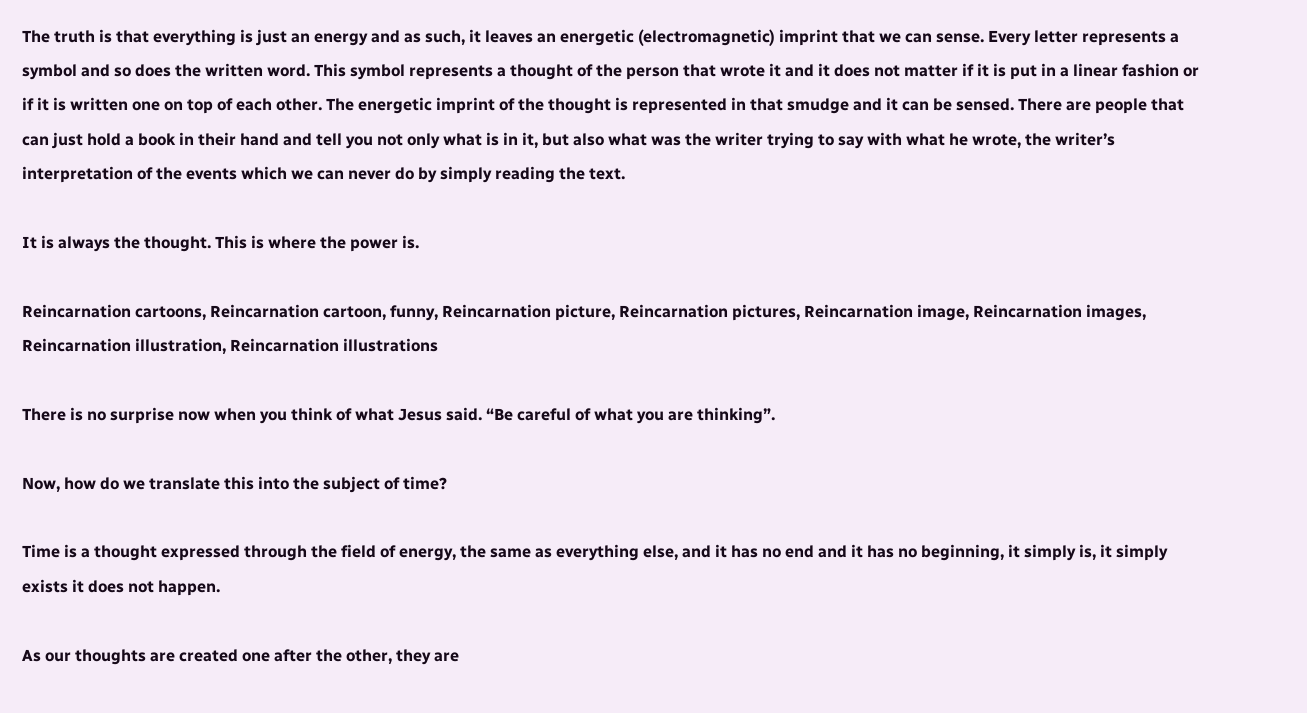The truth is that everything is just an energy and as such, it leaves an energetic (electromagnetic) imprint that we can sense. Every letter represents a symbol and so does the written word. This symbol represents a thought of the person that wrote it and it does not matter if it is put in a linear fashion or if it is written one on top of each other. The energetic imprint of the thought is represented in that smudge and it can be sensed. There are people that can just hold a book in their hand and tell you not only what is in it, but also what was the writer trying to say with what he wrote, the writer’s interpretation of the events which we can never do by simply reading the text.

It is always the thought. This is where the power is.

Reincarnation cartoons, Reincarnation cartoon, funny, Reincarnation picture, Reincarnation pictures, Reincarnation image, Reincarnation images, Reincarnation illustration, Reincarnation illustrations

There is no surprise now when you think of what Jesus said. “Be careful of what you are thinking”.

Now, how do we translate this into the subject of time?

Time is a thought expressed through the field of energy, the same as everything else, and it has no end and it has no beginning, it simply is, it simply exists it does not happen.

As our thoughts are created one after the other, they are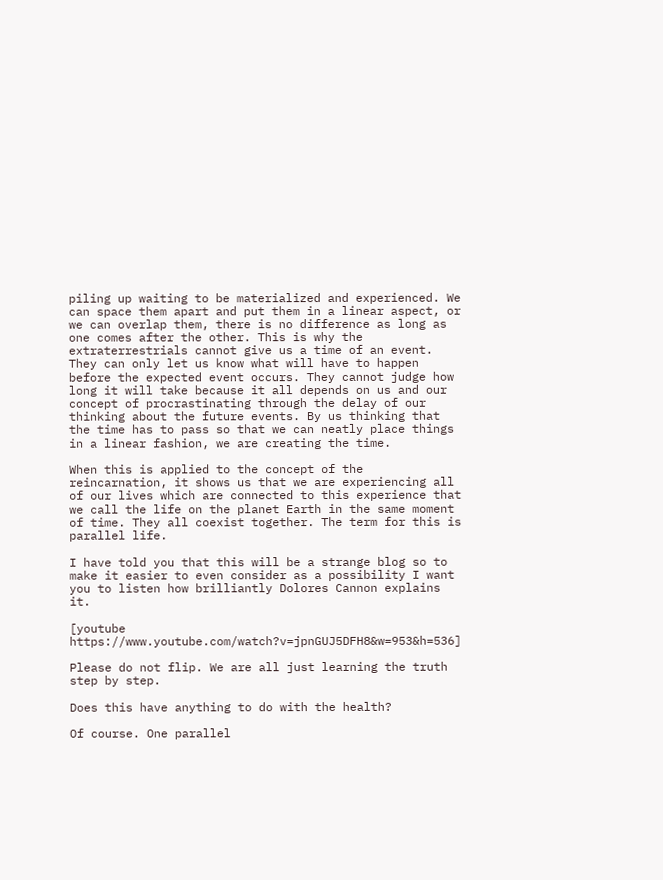piling up waiting to be materialized and experienced. We can space them apart and put them in a linear aspect, or we can overlap them, there is no difference as long as one comes after the other. This is why the extraterrestrials cannot give us a time of an event. They can only let us know what will have to happen before the expected event occurs. They cannot judge how long it will take because it all depends on us and our concept of procrastinating through the delay of our thinking about the future events. By us thinking that the time has to pass so that we can neatly place things in a linear fashion, we are creating the time.

When this is applied to the concept of the reincarnation, it shows us that we are experiencing all of our lives which are connected to this experience that we call the life on the planet Earth in the same moment of time. They all coexist together. The term for this is parallel life.

I have told you that this will be a strange blog so to make it easier to even consider as a possibility I want you to listen how brilliantly Dolores Cannon explains it.

[youtube https://www.youtube.com/watch?v=jpnGUJ5DFH8&w=953&h=536]

Please do not flip. We are all just learning the truth step by step.

Does this have anything to do with the health?

Of course. One parallel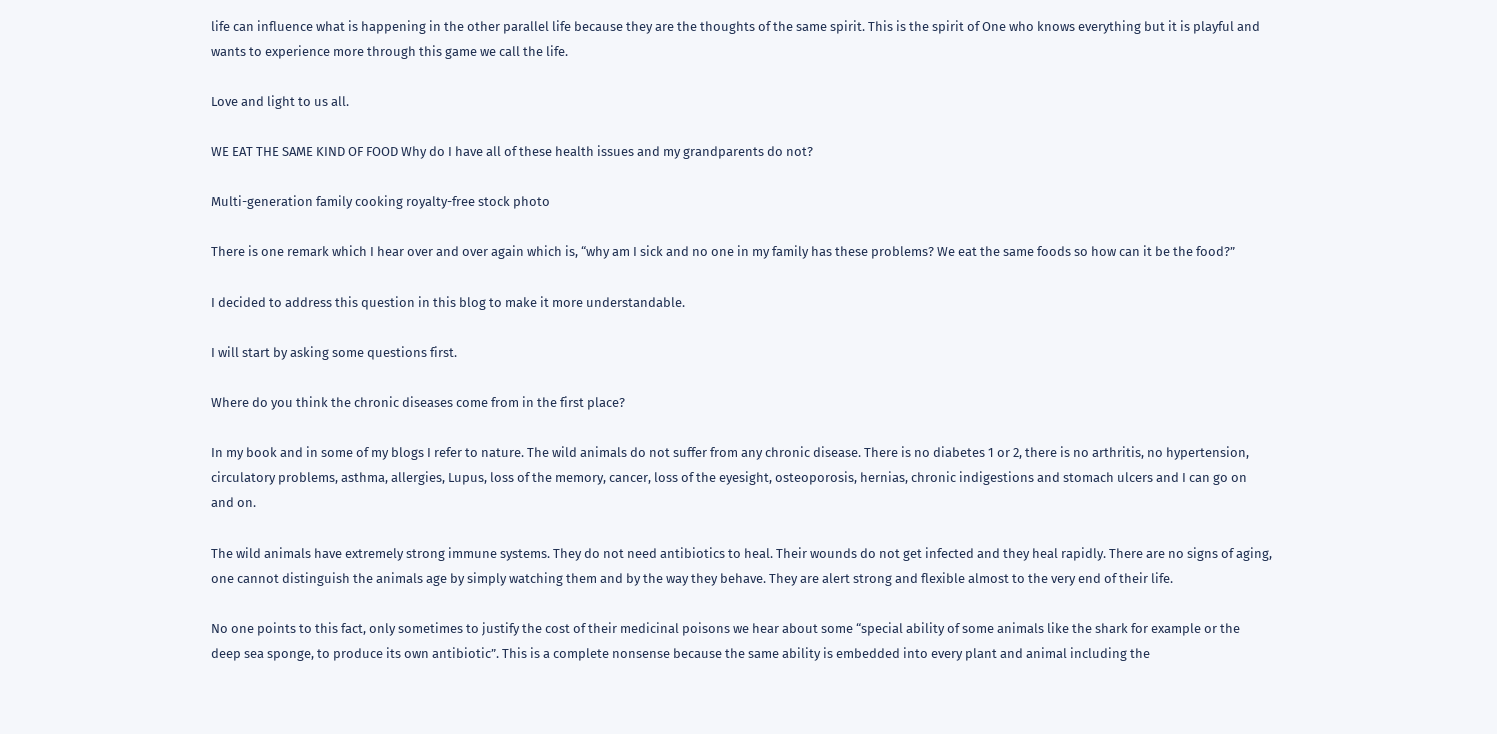life can influence what is happening in the other parallel life because they are the thoughts of the same spirit. This is the spirit of One who knows everything but it is playful and wants to experience more through this game we call the life.

Love and light to us all.

WE EAT THE SAME KIND OF FOOD Why do I have all of these health issues and my grandparents do not?

Multi-generation family cooking royalty-free stock photo

There is one remark which I hear over and over again which is, “why am I sick and no one in my family has these problems? We eat the same foods so how can it be the food?”

I decided to address this question in this blog to make it more understandable.

I will start by asking some questions first.

Where do you think the chronic diseases come from in the first place?

In my book and in some of my blogs I refer to nature. The wild animals do not suffer from any chronic disease. There is no diabetes 1 or 2, there is no arthritis, no hypertension, circulatory problems, asthma, allergies, Lupus, loss of the memory, cancer, loss of the eyesight, osteoporosis, hernias, chronic indigestions and stomach ulcers and I can go on and on.

The wild animals have extremely strong immune systems. They do not need antibiotics to heal. Their wounds do not get infected and they heal rapidly. There are no signs of aging, one cannot distinguish the animals age by simply watching them and by the way they behave. They are alert strong and flexible almost to the very end of their life.

No one points to this fact, only sometimes to justify the cost of their medicinal poisons we hear about some “special ability of some animals like the shark for example or the deep sea sponge, to produce its own antibiotic”. This is a complete nonsense because the same ability is embedded into every plant and animal including the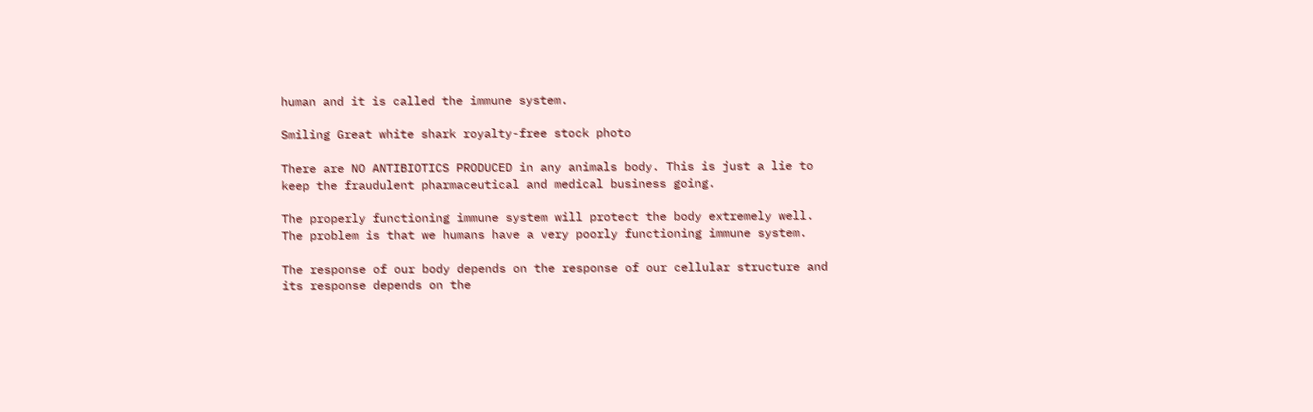human and it is called the immune system.

Smiling Great white shark royalty-free stock photo

There are NO ANTIBIOTICS PRODUCED in any animals body. This is just a lie to keep the fraudulent pharmaceutical and medical business going.

The properly functioning immune system will protect the body extremely well. The problem is that we humans have a very poorly functioning immune system.

The response of our body depends on the response of our cellular structure and its response depends on the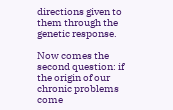directions given to them through the genetic response.

Now comes the second question: if the origin of our chronic problems come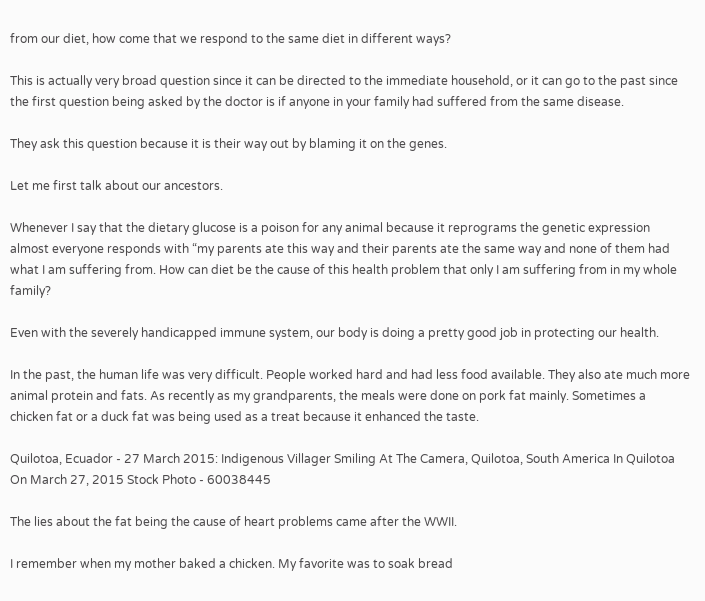from our diet, how come that we respond to the same diet in different ways?

This is actually very broad question since it can be directed to the immediate household, or it can go to the past since the first question being asked by the doctor is if anyone in your family had suffered from the same disease.

They ask this question because it is their way out by blaming it on the genes.

Let me first talk about our ancestors.

Whenever I say that the dietary glucose is a poison for any animal because it reprograms the genetic expression almost everyone responds with “my parents ate this way and their parents ate the same way and none of them had what I am suffering from. How can diet be the cause of this health problem that only I am suffering from in my whole family?

Even with the severely handicapped immune system, our body is doing a pretty good job in protecting our health.

In the past, the human life was very difficult. People worked hard and had less food available. They also ate much more animal protein and fats. As recently as my grandparents, the meals were done on pork fat mainly. Sometimes a chicken fat or a duck fat was being used as a treat because it enhanced the taste.

Quilotoa, Ecuador - 27 March 2015: Indigenous Villager Smiling At The Camera, Quilotoa, South America In Quilotoa On March 27, 2015 Stock Photo - 60038445

The lies about the fat being the cause of heart problems came after the WWII.

I remember when my mother baked a chicken. My favorite was to soak bread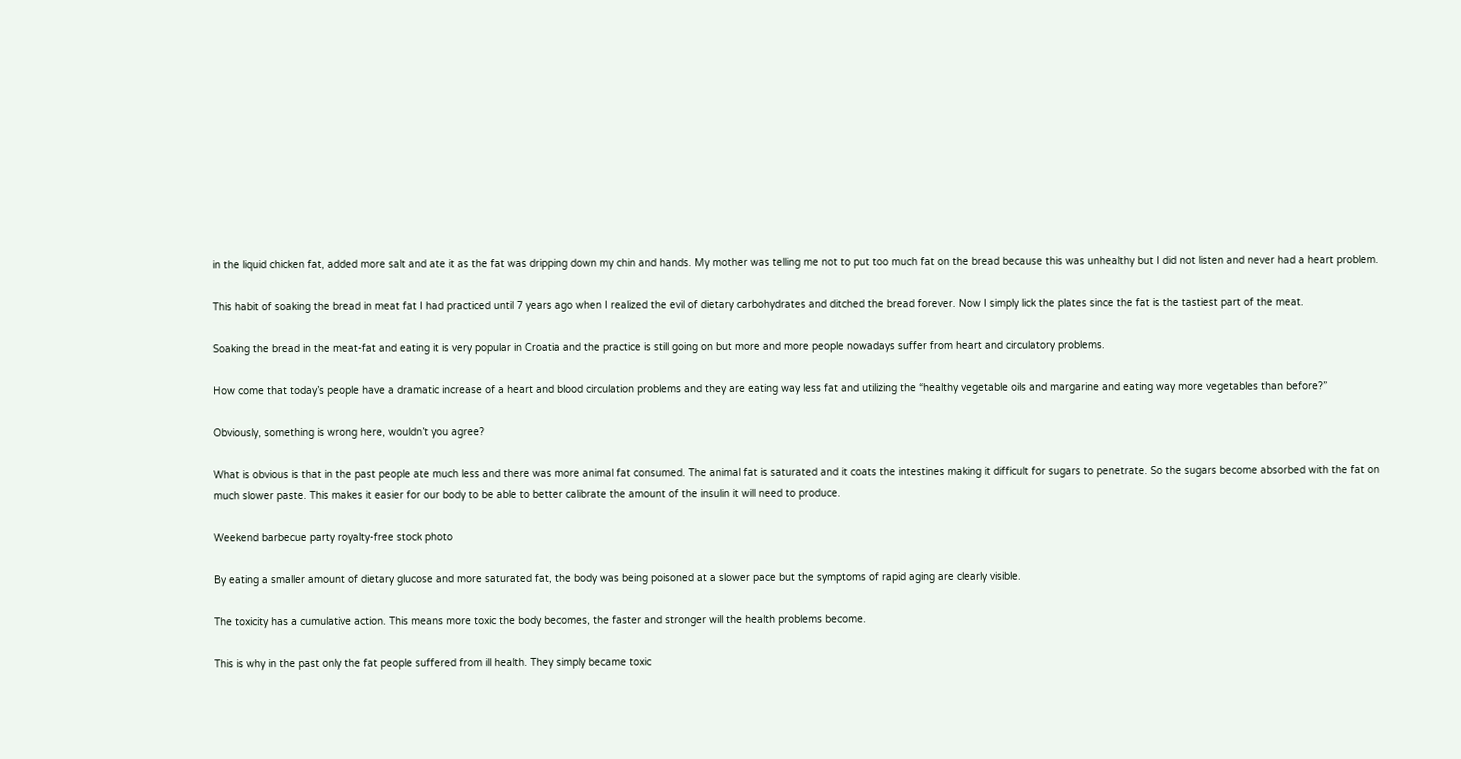in the liquid chicken fat, added more salt and ate it as the fat was dripping down my chin and hands. My mother was telling me not to put too much fat on the bread because this was unhealthy but I did not listen and never had a heart problem.

This habit of soaking the bread in meat fat I had practiced until 7 years ago when I realized the evil of dietary carbohydrates and ditched the bread forever. Now I simply lick the plates since the fat is the tastiest part of the meat.

Soaking the bread in the meat-fat and eating it is very popular in Croatia and the practice is still going on but more and more people nowadays suffer from heart and circulatory problems.

How come that today’s people have a dramatic increase of a heart and blood circulation problems and they are eating way less fat and utilizing the “healthy vegetable oils and margarine and eating way more vegetables than before?”

Obviously, something is wrong here, wouldn’t you agree?

What is obvious is that in the past people ate much less and there was more animal fat consumed. The animal fat is saturated and it coats the intestines making it difficult for sugars to penetrate. So the sugars become absorbed with the fat on much slower paste. This makes it easier for our body to be able to better calibrate the amount of the insulin it will need to produce.

Weekend barbecue party royalty-free stock photo

By eating a smaller amount of dietary glucose and more saturated fat, the body was being poisoned at a slower pace but the symptoms of rapid aging are clearly visible.

The toxicity has a cumulative action. This means more toxic the body becomes, the faster and stronger will the health problems become.

This is why in the past only the fat people suffered from ill health. They simply became toxic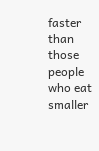faster than those people who eat smaller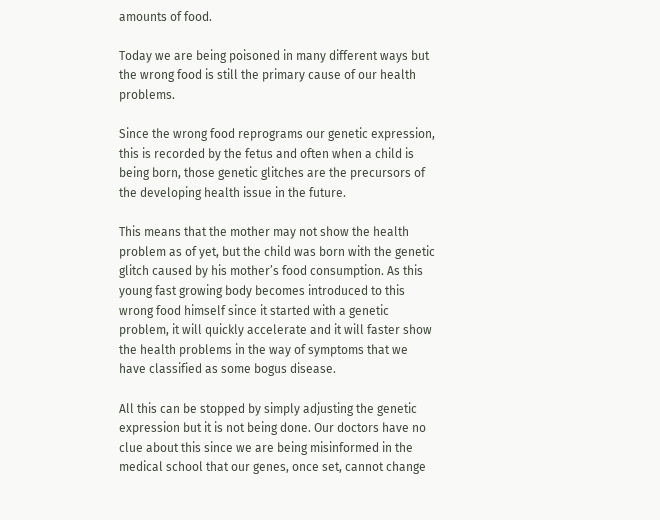amounts of food.

Today we are being poisoned in many different ways but the wrong food is still the primary cause of our health problems.

Since the wrong food reprograms our genetic expression, this is recorded by the fetus and often when a child is being born, those genetic glitches are the precursors of the developing health issue in the future.

This means that the mother may not show the health problem as of yet, but the child was born with the genetic glitch caused by his mother’s food consumption. As this young fast growing body becomes introduced to this wrong food himself since it started with a genetic problem, it will quickly accelerate and it will faster show the health problems in the way of symptoms that we have classified as some bogus disease.

All this can be stopped by simply adjusting the genetic expression but it is not being done. Our doctors have no clue about this since we are being misinformed in the medical school that our genes, once set, cannot change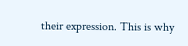their expression. This is why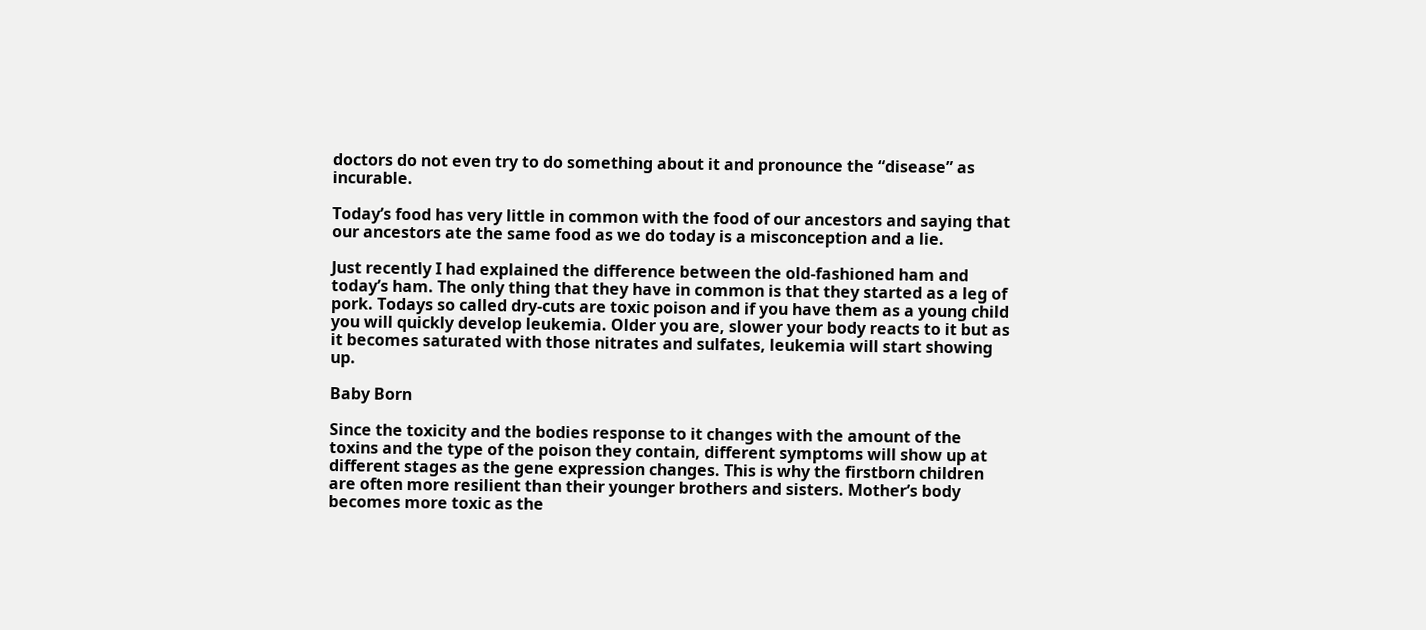doctors do not even try to do something about it and pronounce the “disease” as incurable.

Today’s food has very little in common with the food of our ancestors and saying that our ancestors ate the same food as we do today is a misconception and a lie.

Just recently I had explained the difference between the old-fashioned ham and today’s ham. The only thing that they have in common is that they started as a leg of pork. Todays so called dry-cuts are toxic poison and if you have them as a young child you will quickly develop leukemia. Older you are, slower your body reacts to it but as it becomes saturated with those nitrates and sulfates, leukemia will start showing up.

Baby Born

Since the toxicity and the bodies response to it changes with the amount of the toxins and the type of the poison they contain, different symptoms will show up at different stages as the gene expression changes. This is why the firstborn children are often more resilient than their younger brothers and sisters. Mother’s body becomes more toxic as the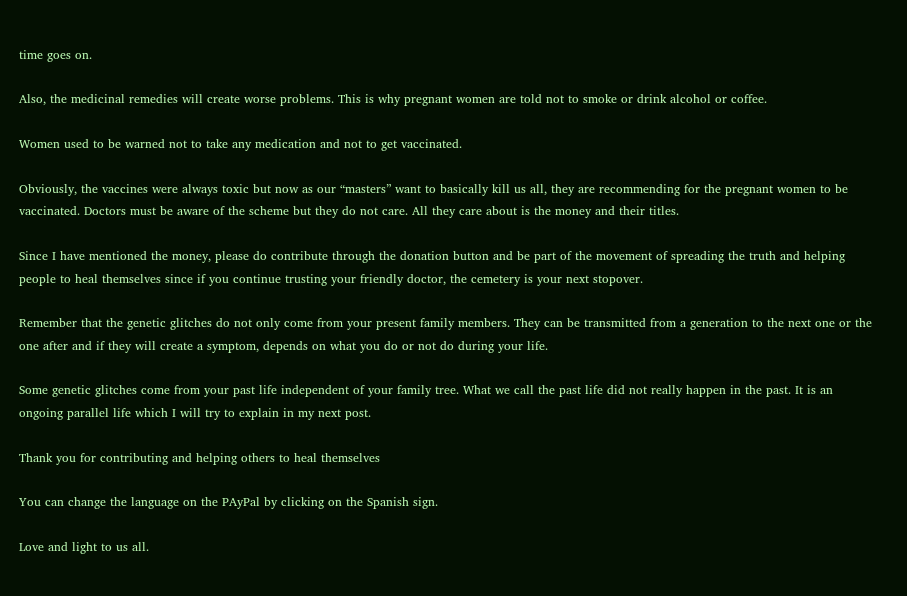time goes on.

Also, the medicinal remedies will create worse problems. This is why pregnant women are told not to smoke or drink alcohol or coffee.

Women used to be warned not to take any medication and not to get vaccinated.

Obviously, the vaccines were always toxic but now as our “masters” want to basically kill us all, they are recommending for the pregnant women to be vaccinated. Doctors must be aware of the scheme but they do not care. All they care about is the money and their titles.

Since I have mentioned the money, please do contribute through the donation button and be part of the movement of spreading the truth and helping people to heal themselves since if you continue trusting your friendly doctor, the cemetery is your next stopover.

Remember that the genetic glitches do not only come from your present family members. They can be transmitted from a generation to the next one or the one after and if they will create a symptom, depends on what you do or not do during your life.

Some genetic glitches come from your past life independent of your family tree. What we call the past life did not really happen in the past. It is an ongoing parallel life which I will try to explain in my next post.

Thank you for contributing and helping others to heal themselves

You can change the language on the PAyPal by clicking on the Spanish sign.

Love and light to us all.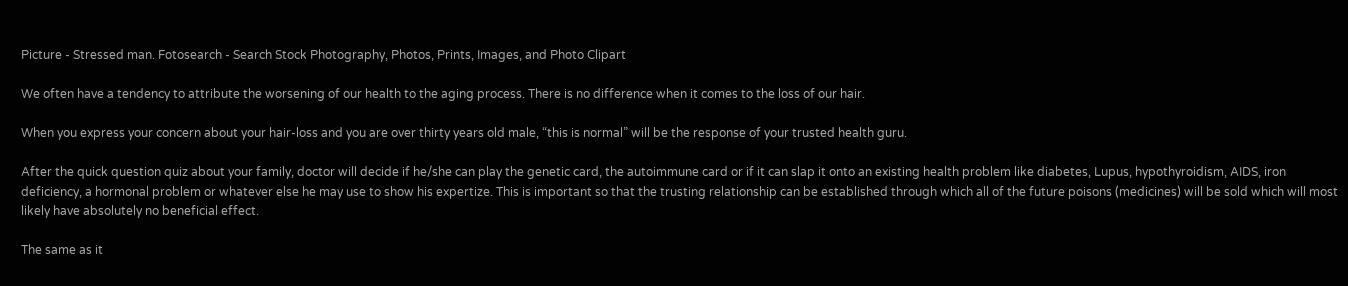Picture - Stressed man. Fotosearch - Search Stock Photography, Photos, Prints, Images, and Photo Clipart

We often have a tendency to attribute the worsening of our health to the aging process. There is no difference when it comes to the loss of our hair.

When you express your concern about your hair-loss and you are over thirty years old male, “this is normal” will be the response of your trusted health guru.

After the quick question quiz about your family, doctor will decide if he/she can play the genetic card, the autoimmune card or if it can slap it onto an existing health problem like diabetes, Lupus, hypothyroidism, AIDS, iron deficiency, a hormonal problem or whatever else he may use to show his expertize. This is important so that the trusting relationship can be established through which all of the future poisons (medicines) will be sold which will most likely have absolutely no beneficial effect.

The same as it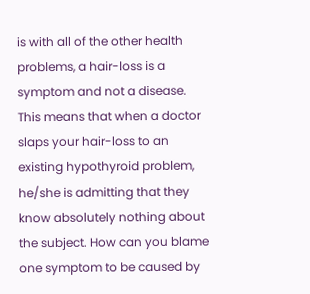is with all of the other health problems, a hair-loss is a symptom and not a disease. This means that when a doctor slaps your hair-loss to an existing hypothyroid problem, he/she is admitting that they know absolutely nothing about the subject. How can you blame one symptom to be caused by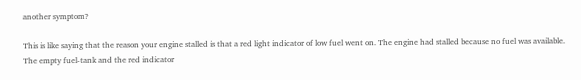another symptom?

This is like saying that the reason your engine stalled is that a red light indicator of low fuel went on. The engine had stalled because no fuel was available. The empty fuel-tank and the red indicator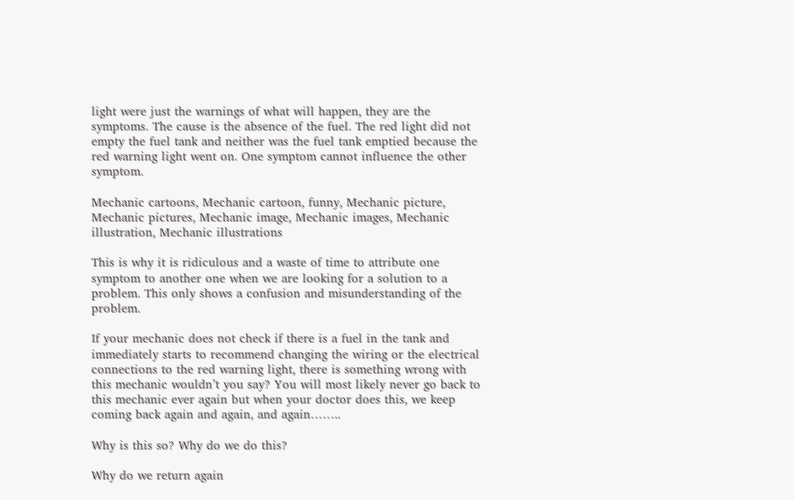light were just the warnings of what will happen, they are the symptoms. The cause is the absence of the fuel. The red light did not empty the fuel tank and neither was the fuel tank emptied because the red warning light went on. One symptom cannot influence the other symptom.

Mechanic cartoons, Mechanic cartoon, funny, Mechanic picture, Mechanic pictures, Mechanic image, Mechanic images, Mechanic illustration, Mechanic illustrations

This is why it is ridiculous and a waste of time to attribute one symptom to another one when we are looking for a solution to a problem. This only shows a confusion and misunderstanding of the problem.

If your mechanic does not check if there is a fuel in the tank and immediately starts to recommend changing the wiring or the electrical connections to the red warning light, there is something wrong with this mechanic wouldn’t you say? You will most likely never go back to this mechanic ever again but when your doctor does this, we keep coming back again and again, and again……..

Why is this so? Why do we do this?

Why do we return again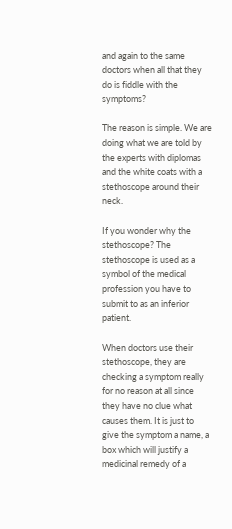and again to the same doctors when all that they do is fiddle with the symptoms?

The reason is simple. We are doing what we are told by the experts with diplomas and the white coats with a stethoscope around their neck.

If you wonder why the stethoscope? The stethoscope is used as a symbol of the medical profession you have to submit to as an inferior patient.

When doctors use their stethoscope, they are checking a symptom really for no reason at all since they have no clue what causes them. It is just to give the symptom a name, a box which will justify a medicinal remedy of a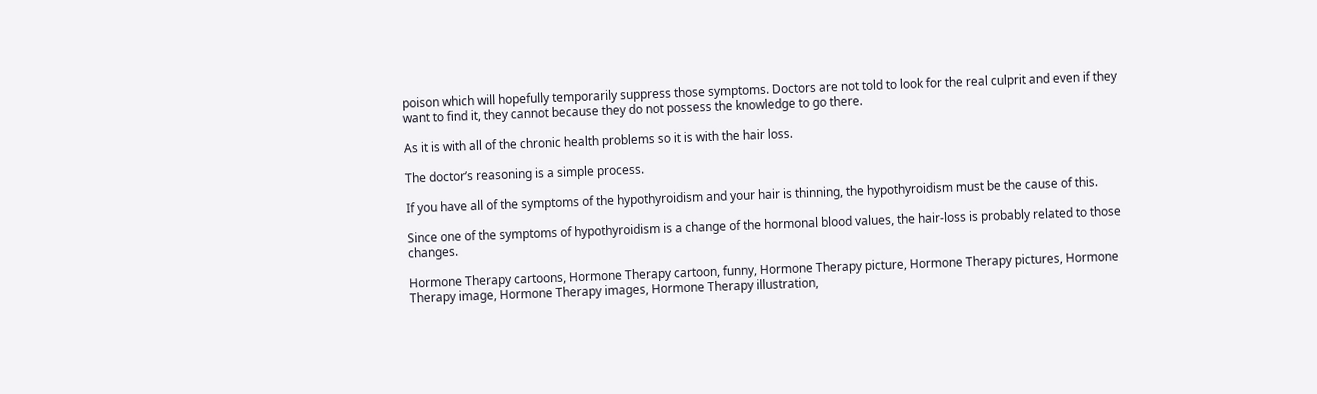poison which will hopefully temporarily suppress those symptoms. Doctors are not told to look for the real culprit and even if they want to find it, they cannot because they do not possess the knowledge to go there.

As it is with all of the chronic health problems so it is with the hair loss.

The doctor’s reasoning is a simple process.

If you have all of the symptoms of the hypothyroidism and your hair is thinning, the hypothyroidism must be the cause of this.

Since one of the symptoms of hypothyroidism is a change of the hormonal blood values, the hair-loss is probably related to those changes.

Hormone Therapy cartoons, Hormone Therapy cartoon, funny, Hormone Therapy picture, Hormone Therapy pictures, Hormone Therapy image, Hormone Therapy images, Hormone Therapy illustration,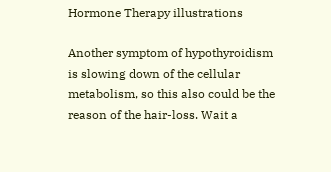Hormone Therapy illustrations

Another symptom of hypothyroidism is slowing down of the cellular metabolism, so this also could be the reason of the hair-loss. Wait a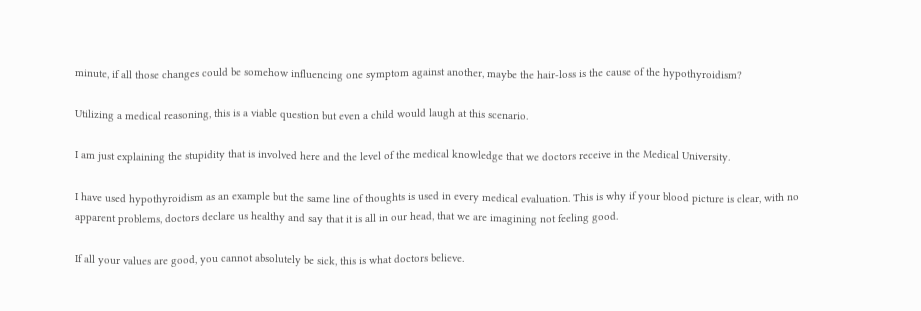minute, if all those changes could be somehow influencing one symptom against another, maybe the hair-loss is the cause of the hypothyroidism?

Utilizing a medical reasoning, this is a viable question but even a child would laugh at this scenario.

I am just explaining the stupidity that is involved here and the level of the medical knowledge that we doctors receive in the Medical University.

I have used hypothyroidism as an example but the same line of thoughts is used in every medical evaluation. This is why if your blood picture is clear, with no apparent problems, doctors declare us healthy and say that it is all in our head, that we are imagining not feeling good.

If all your values are good, you cannot absolutely be sick, this is what doctors believe.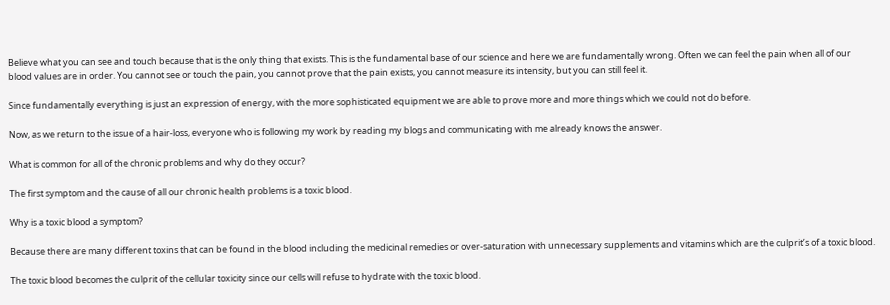Believe what you can see and touch because that is the only thing that exists. This is the fundamental base of our science and here we are fundamentally wrong. Often we can feel the pain when all of our blood values are in order. You cannot see or touch the pain, you cannot prove that the pain exists, you cannot measure its intensity, but you can still feel it.

Since fundamentally everything is just an expression of energy, with the more sophisticated equipment we are able to prove more and more things which we could not do before.

Now, as we return to the issue of a hair-loss, everyone who is following my work by reading my blogs and communicating with me already knows the answer.

What is common for all of the chronic problems and why do they occur?

The first symptom and the cause of all our chronic health problems is a toxic blood.

Why is a toxic blood a symptom?

Because there are many different toxins that can be found in the blood including the medicinal remedies or over-saturation with unnecessary supplements and vitamins which are the culprit’s of a toxic blood.

The toxic blood becomes the culprit of the cellular toxicity since our cells will refuse to hydrate with the toxic blood.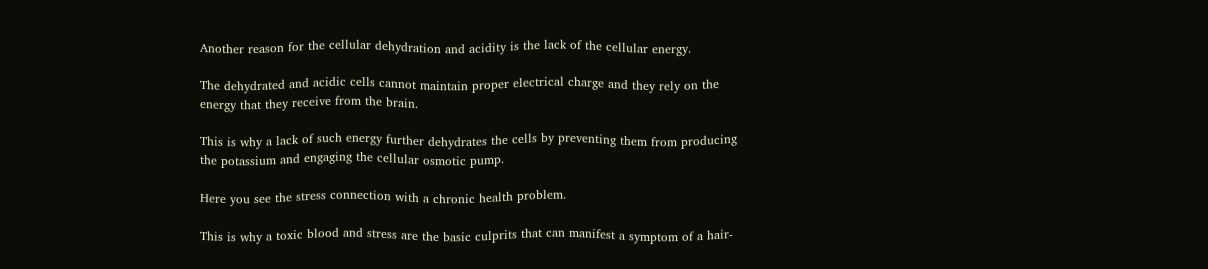Another reason for the cellular dehydration and acidity is the lack of the cellular energy.

The dehydrated and acidic cells cannot maintain proper electrical charge and they rely on the energy that they receive from the brain.

This is why a lack of such energy further dehydrates the cells by preventing them from producing the potassium and engaging the cellular osmotic pump.

Here you see the stress connection with a chronic health problem.

This is why a toxic blood and stress are the basic culprits that can manifest a symptom of a hair-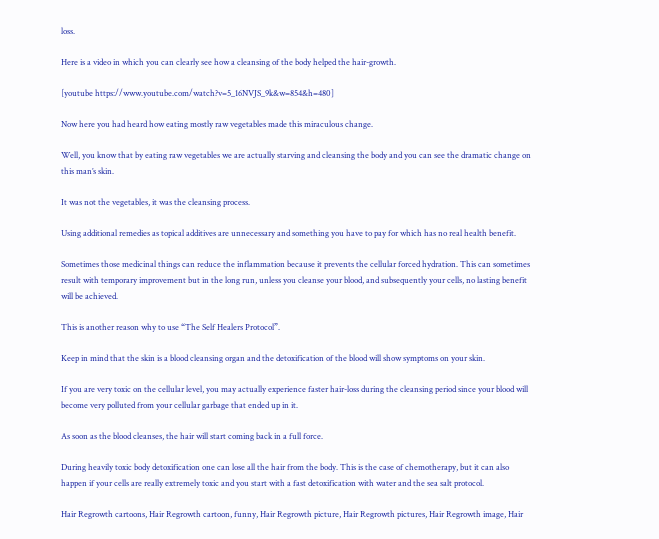loss.

Here is a video in which you can clearly see how a cleansing of the body helped the hair-growth.

[youtube https://www.youtube.com/watch?v=5_16NVJS_9k&w=854&h=480]

Now here you had heard how eating mostly raw vegetables made this miraculous change.

Well, you know that by eating raw vegetables we are actually starving and cleansing the body and you can see the dramatic change on this man’s skin.

It was not the vegetables, it was the cleansing process.

Using additional remedies as topical additives are unnecessary and something you have to pay for which has no real health benefit.

Sometimes those medicinal things can reduce the inflammation because it prevents the cellular forced hydration. This can sometimes result with temporary improvement but in the long run, unless you cleanse your blood, and subsequently your cells, no lasting benefit will be achieved.

This is another reason why to use “The Self Healers Protocol”.

Keep in mind that the skin is a blood cleansing organ and the detoxification of the blood will show symptoms on your skin.

If you are very toxic on the cellular level, you may actually experience faster hair-loss during the cleansing period since your blood will become very polluted from your cellular garbage that ended up in it.

As soon as the blood cleanses, the hair will start coming back in a full force.

During heavily toxic body detoxification one can lose all the hair from the body. This is the case of chemotherapy, but it can also happen if your cells are really extremely toxic and you start with a fast detoxification with water and the sea salt protocol.

Hair Regrowth cartoons, Hair Regrowth cartoon, funny, Hair Regrowth picture, Hair Regrowth pictures, Hair Regrowth image, Hair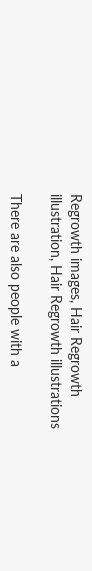Regrowth images, Hair Regrowth illustration, Hair Regrowth illustrations

There are also people with a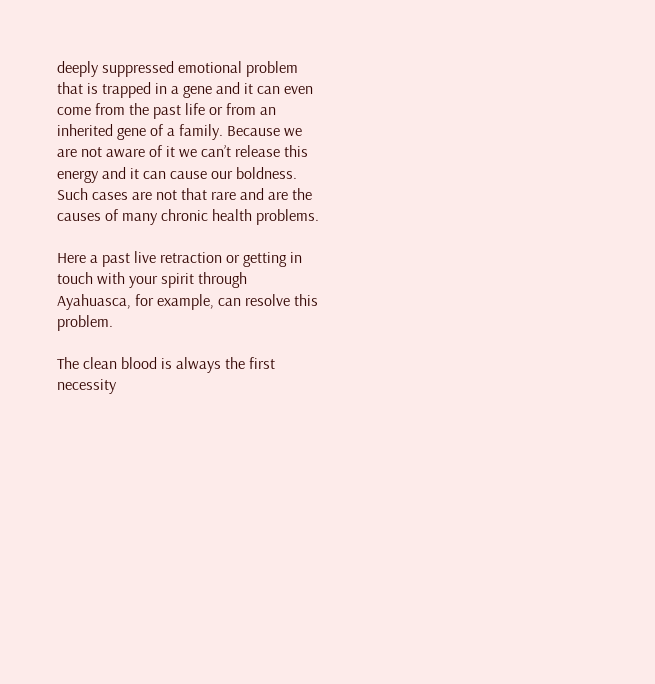deeply suppressed emotional problem that is trapped in a gene and it can even come from the past life or from an inherited gene of a family. Because we are not aware of it we can’t release this energy and it can cause our boldness. Such cases are not that rare and are the causes of many chronic health problems.

Here a past live retraction or getting in touch with your spirit through Ayahuasca, for example, can resolve this problem.

The clean blood is always the first necessity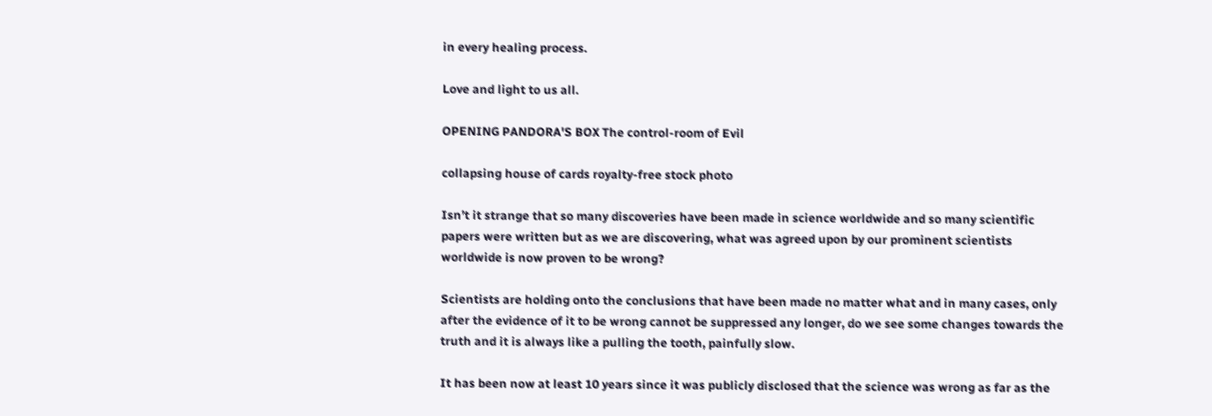in every healing process.

Love and light to us all.

OPENING PANDORA'S BOX The control-room of Evil

collapsing house of cards royalty-free stock photo

Isn’t it strange that so many discoveries have been made in science worldwide and so many scientific papers were written but as we are discovering, what was agreed upon by our prominent scientists worldwide is now proven to be wrong?

Scientists are holding onto the conclusions that have been made no matter what and in many cases, only after the evidence of it to be wrong cannot be suppressed any longer, do we see some changes towards the truth and it is always like a pulling the tooth, painfully slow.

It has been now at least 10 years since it was publicly disclosed that the science was wrong as far as the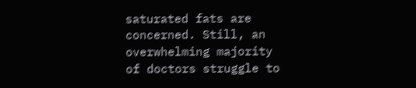saturated fats are concerned. Still, an overwhelming majority of doctors struggle to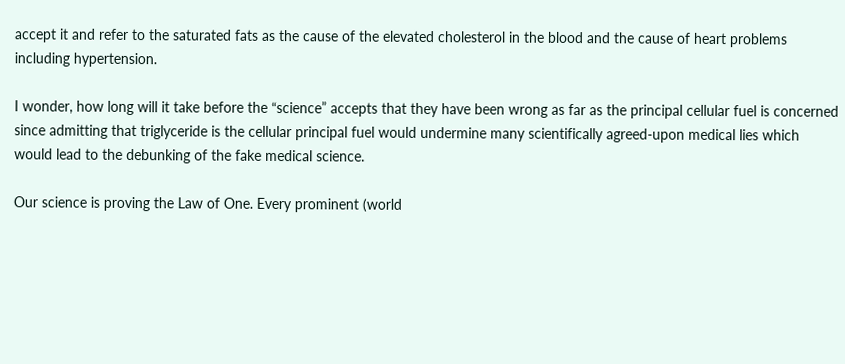accept it and refer to the saturated fats as the cause of the elevated cholesterol in the blood and the cause of heart problems including hypertension.

I wonder, how long will it take before the “science” accepts that they have been wrong as far as the principal cellular fuel is concerned since admitting that triglyceride is the cellular principal fuel would undermine many scientifically agreed-upon medical lies which would lead to the debunking of the fake medical science.

Our science is proving the Law of One. Every prominent (world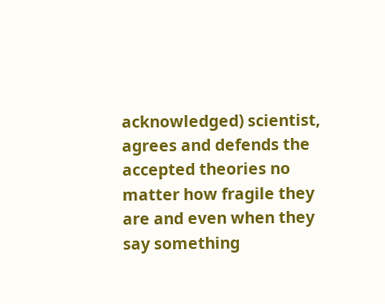acknowledged) scientist, agrees and defends the accepted theories no matter how fragile they are and even when they say something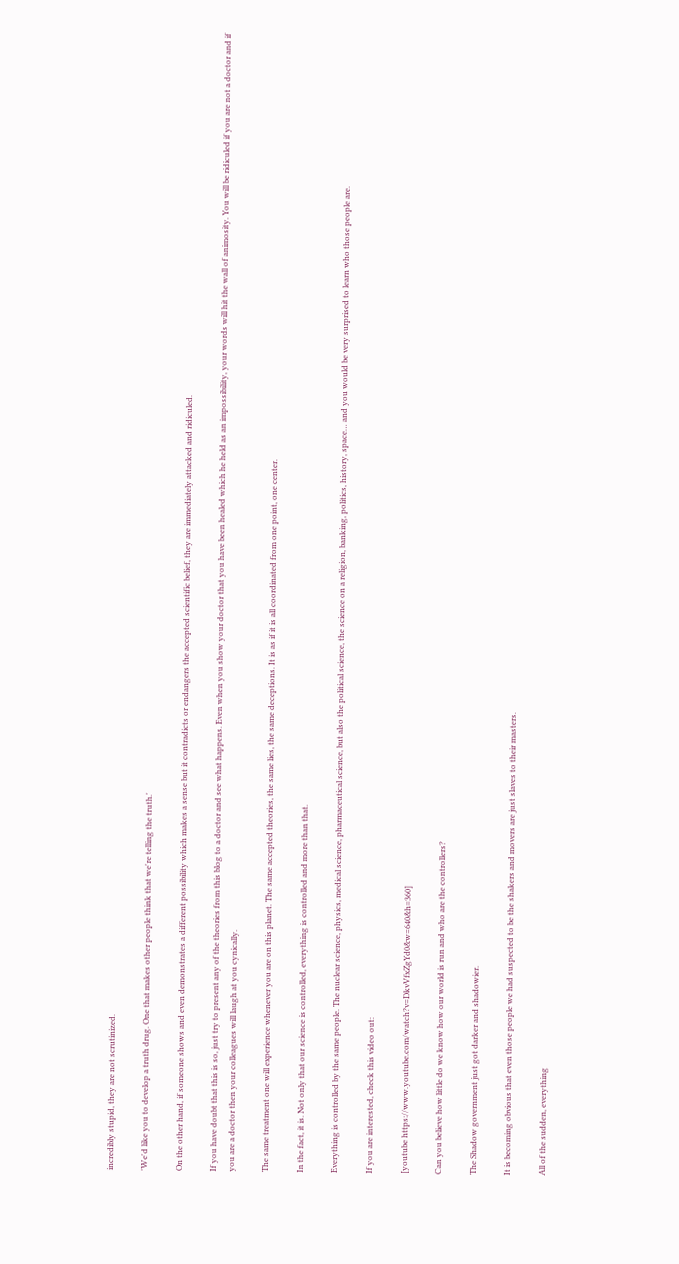incredibly stupid, they are not scrutinized.

'We'd like you to develop a truth drug. One that makes other people think that we're telling the truth.'

On the other hand, if someone shows and even demonstrates a different possibility which makes a sense but it contradicts or endangers the accepted scientific belief, they are immediately attacked and ridiculed.

If you have doubt that this is so, just try to present any of the theories from this blog to a doctor and see what happens. Even when you show your doctor that you have been healed which he held as an impossibility, your words will hit the wall of animosity. You will be ridiculed if you are not a doctor and if you are a doctor then your colleagues will laugh at you cynically.

The same treatment one will experience whenever you are on this planet. The same accepted theories, the same lies, the same deceptions. It is as if it is all coordinated from one point, one center.

In the fact, it is. Not only that our science is controlled, everything is controlled and more than that.

Everything is controlled by the same people. The nuclear science, physics, medical science, pharmaceutical science, but also the political science, the science on a religion, banking, politics, history, space… and you would be very surprised to learn who those people are.

If you are interested, check this video out:

[youtube https://www.youtube.com/watch?v=DkvVfxZgYd0&w=640&h=360]

Can you believe how little do we know how our world is run and who are the controllers?

The Shadow government just got darker and shadowier.

It is becoming obvious that even those people we had suspected to be the shakers and movers are just slaves to their masters.

All of the sudden, everything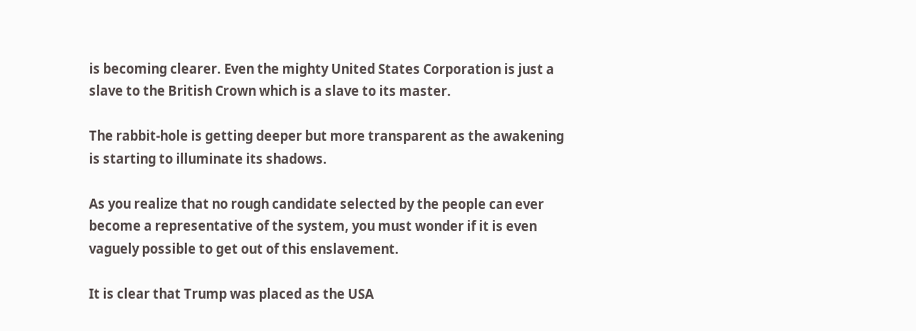is becoming clearer. Even the mighty United States Corporation is just a slave to the British Crown which is a slave to its master.

The rabbit-hole is getting deeper but more transparent as the awakening is starting to illuminate its shadows.

As you realize that no rough candidate selected by the people can ever become a representative of the system, you must wonder if it is even vaguely possible to get out of this enslavement.

It is clear that Trump was placed as the USA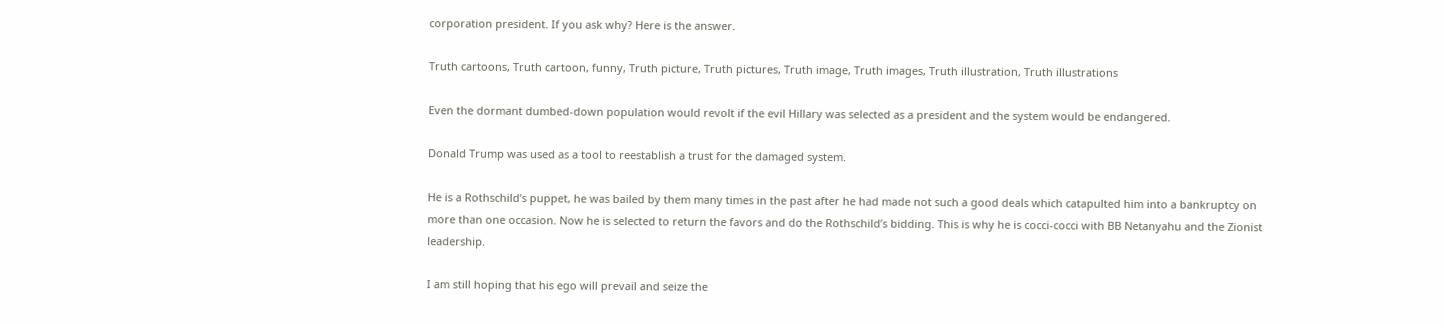corporation president. If you ask why? Here is the answer.

Truth cartoons, Truth cartoon, funny, Truth picture, Truth pictures, Truth image, Truth images, Truth illustration, Truth illustrations

Even the dormant dumbed-down population would revolt if the evil Hillary was selected as a president and the system would be endangered.

Donald Trump was used as a tool to reestablish a trust for the damaged system.

He is a Rothschild’s puppet, he was bailed by them many times in the past after he had made not such a good deals which catapulted him into a bankruptcy on more than one occasion. Now he is selected to return the favors and do the Rothschild’s bidding. This is why he is cocci-cocci with BB Netanyahu and the Zionist leadership.

I am still hoping that his ego will prevail and seize the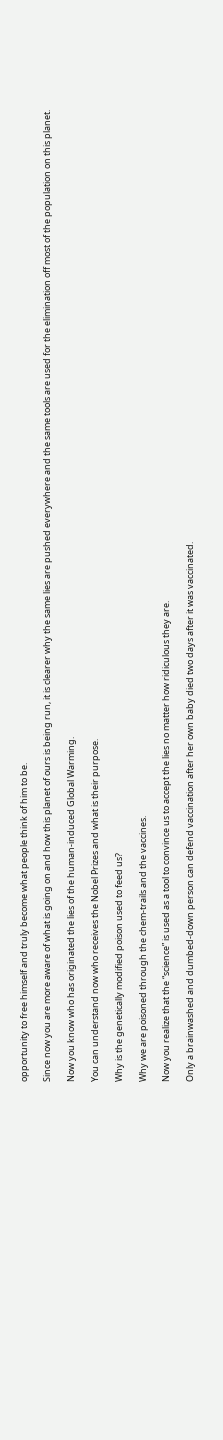opportunity to free himself and truly become what people think of him to be.

Since now you are more aware of what is going on and how this planet of ours is being run, it is clearer why the same lies are pushed everywhere and the same tools are used for the elimination off most of the population on this planet.

Now you know who has originated the lies of the human-induced Global Warming.

You can understand now who receives the Nobel Prizes and what is their purpose.

Why is the genetically modified poison used to feed us?

Why we are poisoned through the chem-trails and the vaccines.

Now you realize that the “science” is used as a tool to convince us to accept the lies no matter how ridiculous they are.

Only a brainwashed and dumbed-down person can defend vaccination after her own baby died two days after it was vaccinated.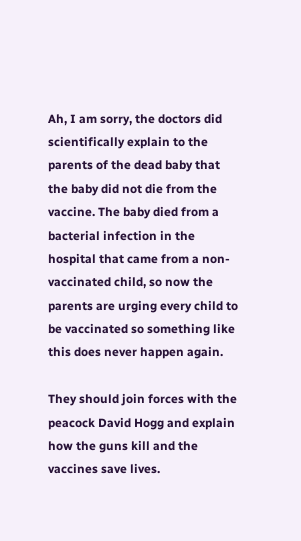Ah, I am sorry, the doctors did scientifically explain to the parents of the dead baby that the baby did not die from the vaccine. The baby died from a bacterial infection in the hospital that came from a non-vaccinated child, so now the parents are urging every child to be vaccinated so something like this does never happen again.

They should join forces with the peacock David Hogg and explain how the guns kill and the vaccines save lives.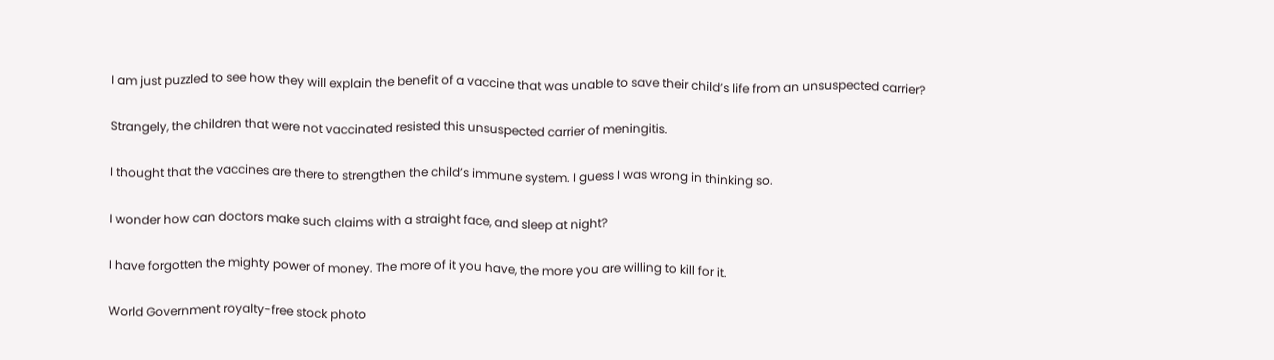I am just puzzled to see how they will explain the benefit of a vaccine that was unable to save their child’s life from an unsuspected carrier?

Strangely, the children that were not vaccinated resisted this unsuspected carrier of meningitis.

I thought that the vaccines are there to strengthen the child’s immune system. I guess I was wrong in thinking so.

I wonder how can doctors make such claims with a straight face, and sleep at night?

I have forgotten the mighty power of money. The more of it you have, the more you are willing to kill for it.

World Government royalty-free stock photo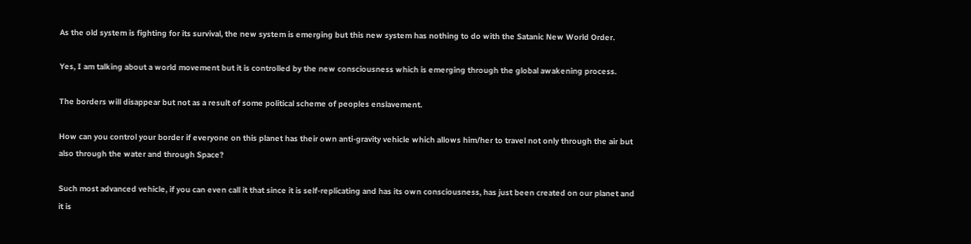As the old system is fighting for its survival, the new system is emerging but this new system has nothing to do with the Satanic New World Order.

Yes, I am talking about a world movement but it is controlled by the new consciousness which is emerging through the global awakening process.

The borders will disappear but not as a result of some political scheme of peoples enslavement.

How can you control your border if everyone on this planet has their own anti-gravity vehicle which allows him/her to travel not only through the air but also through the water and through Space?

Such most advanced vehicle, if you can even call it that since it is self-replicating and has its own consciousness, has just been created on our planet and it is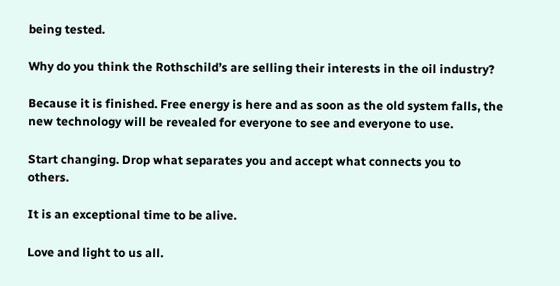being tested.

Why do you think the Rothschild’s are selling their interests in the oil industry?

Because it is finished. Free energy is here and as soon as the old system falls, the new technology will be revealed for everyone to see and everyone to use.

Start changing. Drop what separates you and accept what connects you to others.

It is an exceptional time to be alive.

Love and light to us all.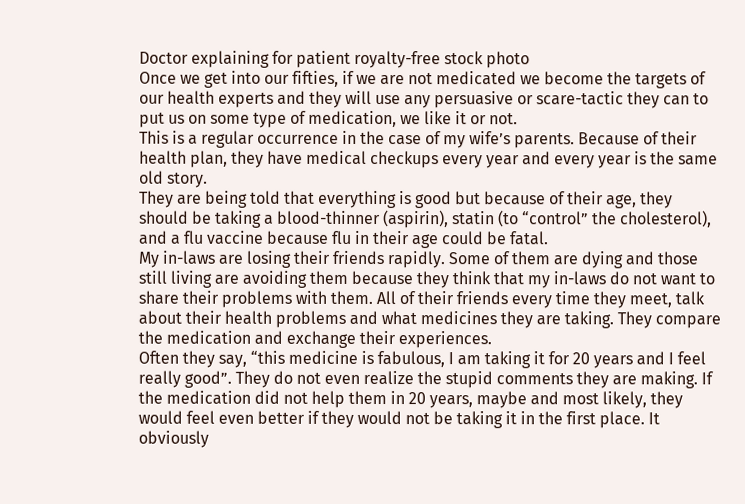Doctor explaining for patient royalty-free stock photo
Once we get into our fifties, if we are not medicated we become the targets of our health experts and they will use any persuasive or scare-tactic they can to put us on some type of medication, we like it or not.
This is a regular occurrence in the case of my wife’s parents. Because of their health plan, they have medical checkups every year and every year is the same old story.
They are being told that everything is good but because of their age, they should be taking a blood-thinner (aspirin), statin (to “control” the cholesterol), and a flu vaccine because flu in their age could be fatal.
My in-laws are losing their friends rapidly. Some of them are dying and those still living are avoiding them because they think that my in-laws do not want to share their problems with them. All of their friends every time they meet, talk about their health problems and what medicines they are taking. They compare the medication and exchange their experiences.
Often they say, “this medicine is fabulous, I am taking it for 20 years and I feel really good”. They do not even realize the stupid comments they are making. If the medication did not help them in 20 years, maybe and most likely, they would feel even better if they would not be taking it in the first place. It obviously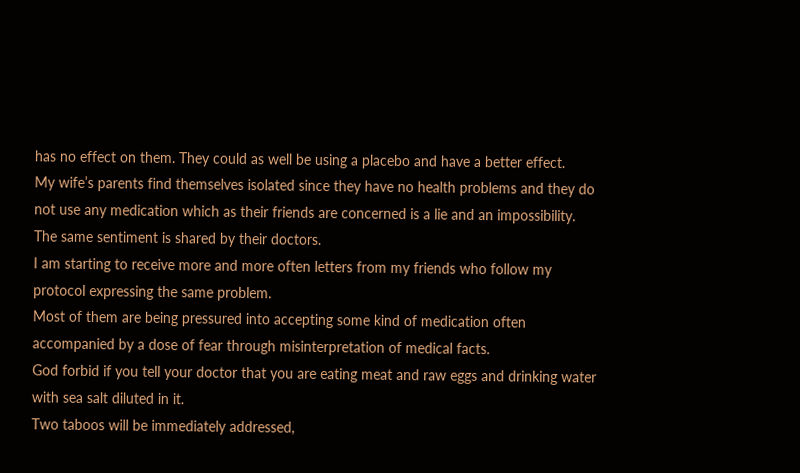has no effect on them. They could as well be using a placebo and have a better effect.
My wife’s parents find themselves isolated since they have no health problems and they do not use any medication which as their friends are concerned is a lie and an impossibility.
The same sentiment is shared by their doctors.
I am starting to receive more and more often letters from my friends who follow my protocol expressing the same problem.
Most of them are being pressured into accepting some kind of medication often accompanied by a dose of fear through misinterpretation of medical facts.
God forbid if you tell your doctor that you are eating meat and raw eggs and drinking water with sea salt diluted in it.
Two taboos will be immediately addressed,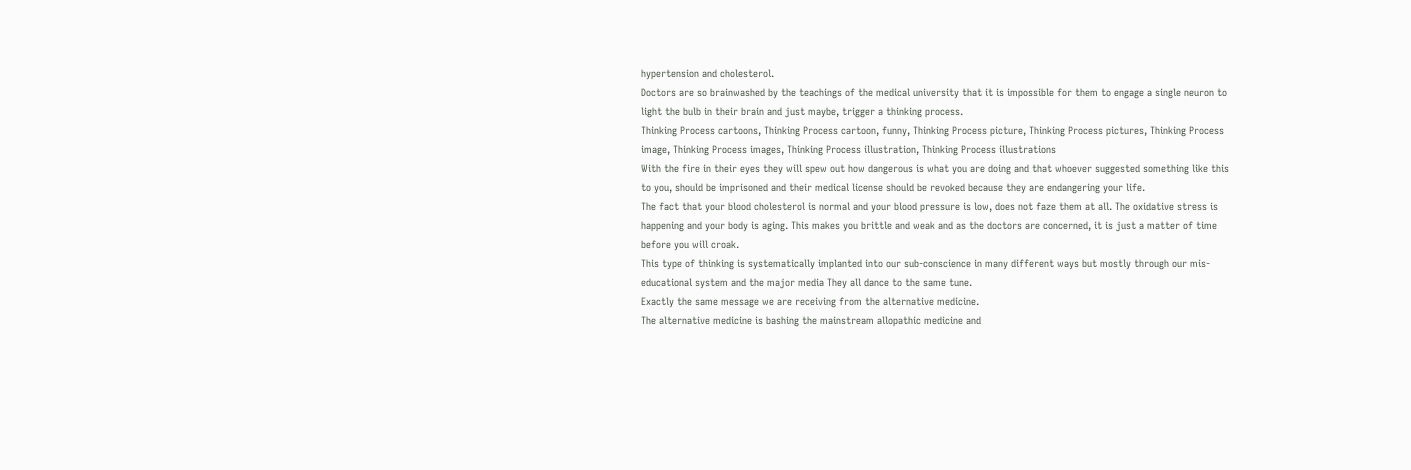hypertension and cholesterol.
Doctors are so brainwashed by the teachings of the medical university that it is impossible for them to engage a single neuron to light the bulb in their brain and just maybe, trigger a thinking process.
Thinking Process cartoons, Thinking Process cartoon, funny, Thinking Process picture, Thinking Process pictures, Thinking Process image, Thinking Process images, Thinking Process illustration, Thinking Process illustrations
With the fire in their eyes they will spew out how dangerous is what you are doing and that whoever suggested something like this to you, should be imprisoned and their medical license should be revoked because they are endangering your life.
The fact that your blood cholesterol is normal and your blood pressure is low, does not faze them at all. The oxidative stress is happening and your body is aging. This makes you brittle and weak and as the doctors are concerned, it is just a matter of time before you will croak.
This type of thinking is systematically implanted into our sub-conscience in many different ways but mostly through our mis-educational system and the major media They all dance to the same tune.
Exactly the same message we are receiving from the alternative medicine.
The alternative medicine is bashing the mainstream allopathic medicine and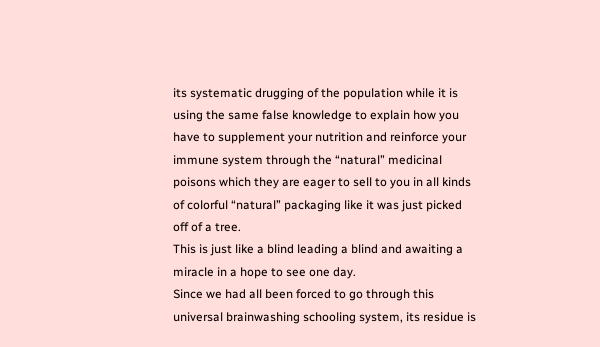its systematic drugging of the population while it is using the same false knowledge to explain how you have to supplement your nutrition and reinforce your immune system through the “natural” medicinal poisons which they are eager to sell to you in all kinds of colorful “natural” packaging like it was just picked off of a tree.
This is just like a blind leading a blind and awaiting a miracle in a hope to see one day.
Since we had all been forced to go through this universal brainwashing schooling system, its residue is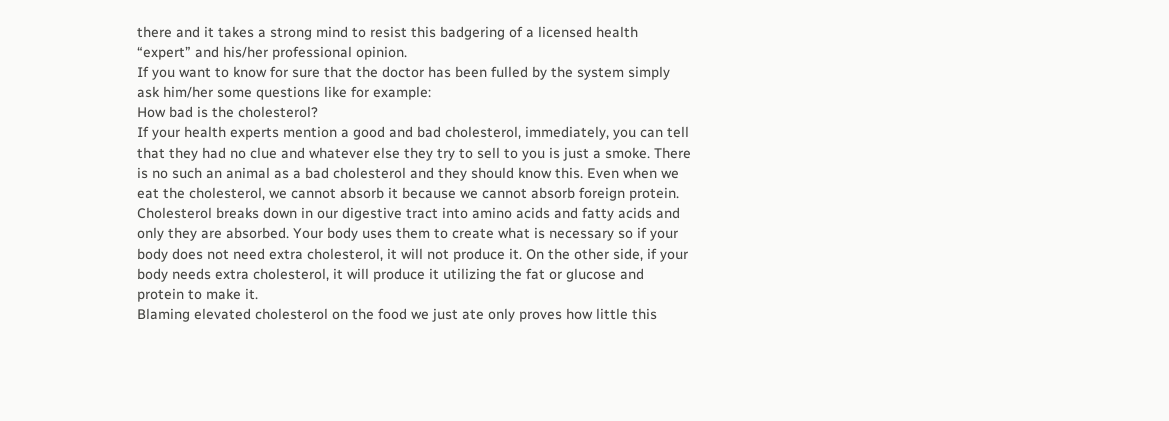there and it takes a strong mind to resist this badgering of a licensed health “expert” and his/her professional opinion.
If you want to know for sure that the doctor has been fulled by the system simply ask him/her some questions like for example:
How bad is the cholesterol?
If your health experts mention a good and bad cholesterol, immediately, you can tell that they had no clue and whatever else they try to sell to you is just a smoke. There is no such an animal as a bad cholesterol and they should know this. Even when we eat the cholesterol, we cannot absorb it because we cannot absorb foreign protein. Cholesterol breaks down in our digestive tract into amino acids and fatty acids and only they are absorbed. Your body uses them to create what is necessary so if your body does not need extra cholesterol, it will not produce it. On the other side, if your body needs extra cholesterol, it will produce it utilizing the fat or glucose and protein to make it.
Blaming elevated cholesterol on the food we just ate only proves how little this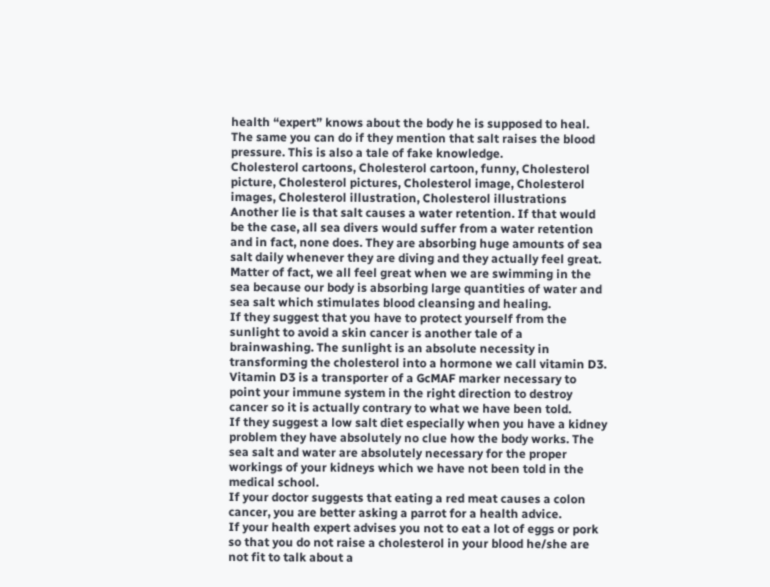health “expert” knows about the body he is supposed to heal.
The same you can do if they mention that salt raises the blood pressure. This is also a tale of fake knowledge.
Cholesterol cartoons, Cholesterol cartoon, funny, Cholesterol picture, Cholesterol pictures, Cholesterol image, Cholesterol images, Cholesterol illustration, Cholesterol illustrations
Another lie is that salt causes a water retention. If that would be the case, all sea divers would suffer from a water retention and in fact, none does. They are absorbing huge amounts of sea salt daily whenever they are diving and they actually feel great.
Matter of fact, we all feel great when we are swimming in the sea because our body is absorbing large quantities of water and sea salt which stimulates blood cleansing and healing.
If they suggest that you have to protect yourself from the sunlight to avoid a skin cancer is another tale of a brainwashing. The sunlight is an absolute necessity in transforming the cholesterol into a hormone we call vitamin D3. Vitamin D3 is a transporter of a GcMAF marker necessary to point your immune system in the right direction to destroy cancer so it is actually contrary to what we have been told.
If they suggest a low salt diet especially when you have a kidney problem they have absolutely no clue how the body works. The sea salt and water are absolutely necessary for the proper workings of your kidneys which we have not been told in the medical school.
If your doctor suggests that eating a red meat causes a colon cancer, you are better asking a parrot for a health advice.
If your health expert advises you not to eat a lot of eggs or pork so that you do not raise a cholesterol in your blood he/she are not fit to talk about a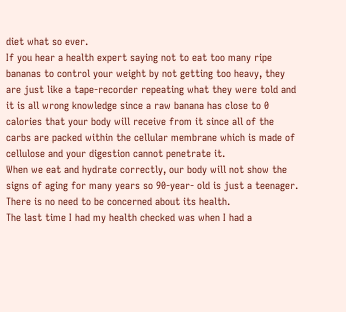diet what so ever.
If you hear a health expert saying not to eat too many ripe bananas to control your weight by not getting too heavy, they are just like a tape-recorder repeating what they were told and it is all wrong knowledge since a raw banana has close to 0 calories that your body will receive from it since all of the carbs are packed within the cellular membrane which is made of cellulose and your digestion cannot penetrate it.
When we eat and hydrate correctly, our body will not show the signs of aging for many years so 90-year- old is just a teenager. There is no need to be concerned about its health.
The last time I had my health checked was when I had a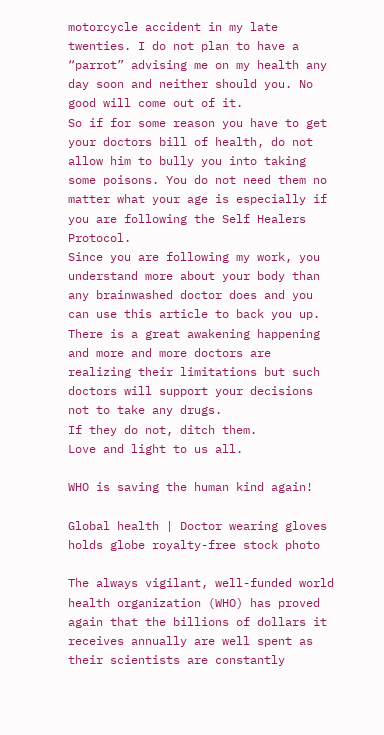motorcycle accident in my late twenties. I do not plan to have a “parrot” advising me on my health any day soon and neither should you. No good will come out of it.
So if for some reason you have to get your doctors bill of health, do not allow him to bully you into taking some poisons. You do not need them no matter what your age is especially if you are following the Self Healers Protocol.
Since you are following my work, you understand more about your body than any brainwashed doctor does and you can use this article to back you up.
There is a great awakening happening and more and more doctors are realizing their limitations but such doctors will support your decisions not to take any drugs.
If they do not, ditch them.
Love and light to us all.

WHO is saving the human kind again!

Global health | Doctor wearing gloves holds globe royalty-free stock photo

The always vigilant, well-funded world health organization (WHO) has proved again that the billions of dollars it receives annually are well spent as their scientists are constantly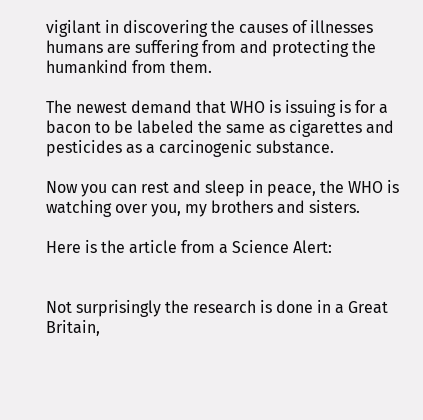vigilant in discovering the causes of illnesses humans are suffering from and protecting the humankind from them.

The newest demand that WHO is issuing is for a bacon to be labeled the same as cigarettes and pesticides as a carcinogenic substance.

Now you can rest and sleep in peace, the WHO is watching over you, my brothers and sisters.

Here is the article from a Science Alert:


Not surprisingly the research is done in a Great Britain,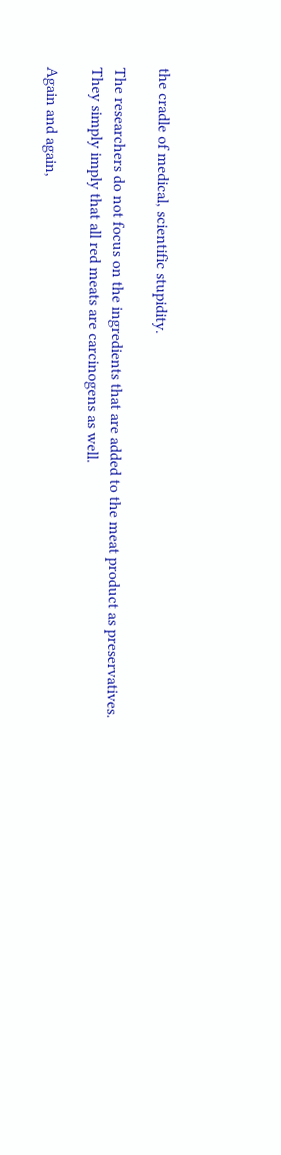the cradle of medical, scientific stupidity.

The researchers do not focus on the ingredients that are added to the meat product as preservatives. They simply imply that all red meats are carcinogens as well.

Again and again,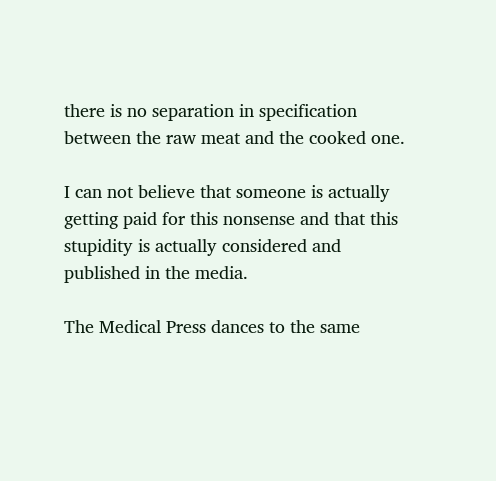there is no separation in specification between the raw meat and the cooked one.

I can not believe that someone is actually getting paid for this nonsense and that this stupidity is actually considered and published in the media.

The Medical Press dances to the same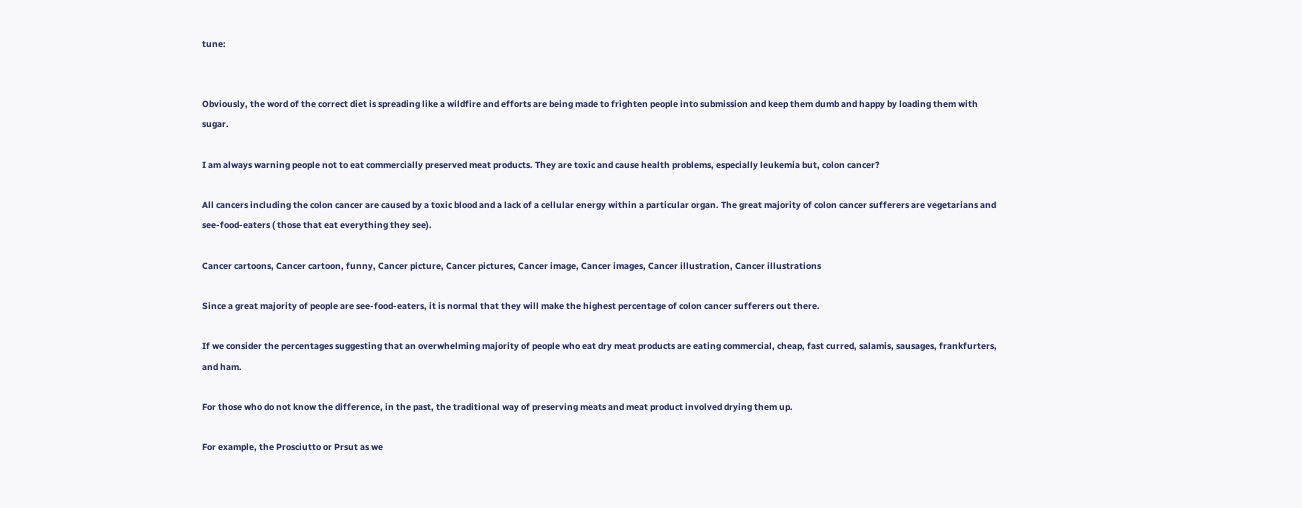tune:


Obviously, the word of the correct diet is spreading like a wildfire and efforts are being made to frighten people into submission and keep them dumb and happy by loading them with sugar.

I am always warning people not to eat commercially preserved meat products. They are toxic and cause health problems, especially leukemia but, colon cancer?

All cancers including the colon cancer are caused by a toxic blood and a lack of a cellular energy within a particular organ. The great majority of colon cancer sufferers are vegetarians and see-food-eaters ( those that eat everything they see).

Cancer cartoons, Cancer cartoon, funny, Cancer picture, Cancer pictures, Cancer image, Cancer images, Cancer illustration, Cancer illustrations

Since a great majority of people are see-food-eaters, it is normal that they will make the highest percentage of colon cancer sufferers out there.

If we consider the percentages suggesting that an overwhelming majority of people who eat dry meat products are eating commercial, cheap, fast curred, salamis, sausages, frankfurters, and ham.

For those who do not know the difference, in the past, the traditional way of preserving meats and meat product involved drying them up.

For example, the Prosciutto or Prsut as we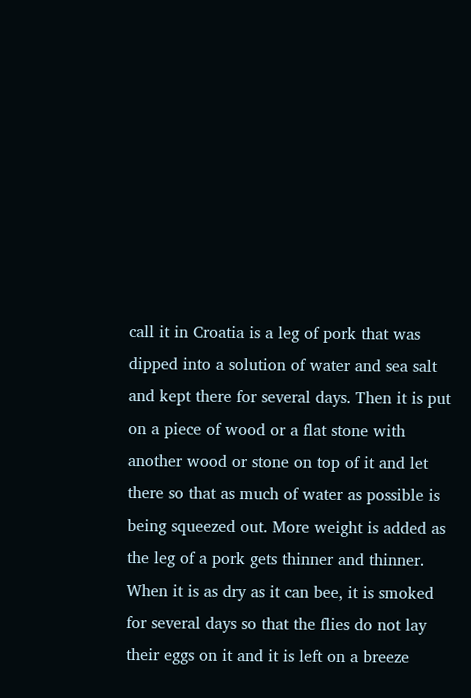call it in Croatia is a leg of pork that was dipped into a solution of water and sea salt and kept there for several days. Then it is put on a piece of wood or a flat stone with another wood or stone on top of it and let there so that as much of water as possible is being squeezed out. More weight is added as the leg of a pork gets thinner and thinner. When it is as dry as it can bee, it is smoked for several days so that the flies do not lay their eggs on it and it is left on a breeze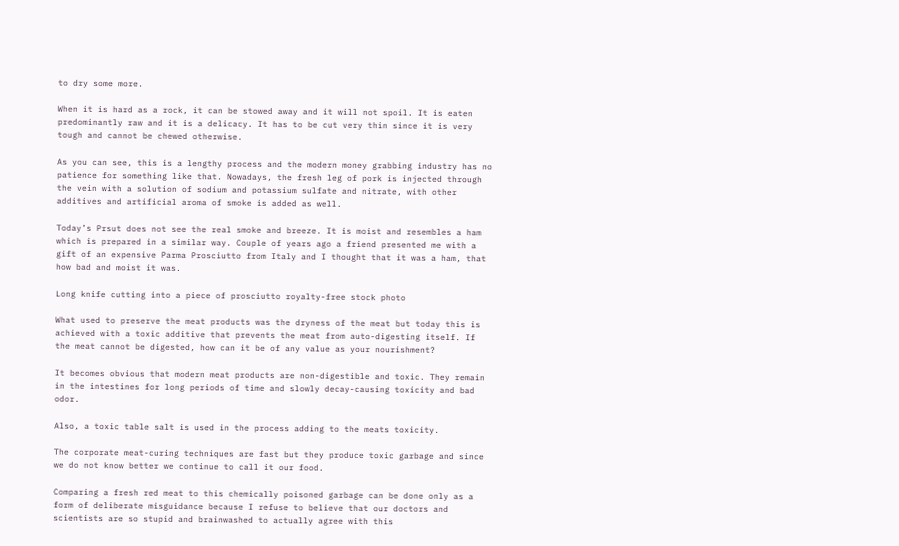to dry some more.

When it is hard as a rock, it can be stowed away and it will not spoil. It is eaten predominantly raw and it is a delicacy. It has to be cut very thin since it is very tough and cannot be chewed otherwise.

As you can see, this is a lengthy process and the modern money grabbing industry has no patience for something like that. Nowadays, the fresh leg of pork is injected through the vein with a solution of sodium and potassium sulfate and nitrate, with other additives and artificial aroma of smoke is added as well.

Today’s Prsut does not see the real smoke and breeze. It is moist and resembles a ham which is prepared in a similar way. Couple of years ago a friend presented me with a gift of an expensive Parma Prosciutto from Italy and I thought that it was a ham, that how bad and moist it was.

Long knife cutting into a piece of prosciutto royalty-free stock photo

What used to preserve the meat products was the dryness of the meat but today this is achieved with a toxic additive that prevents the meat from auto-digesting itself. If the meat cannot be digested, how can it be of any value as your nourishment?

It becomes obvious that modern meat products are non-digestible and toxic. They remain in the intestines for long periods of time and slowly decay-causing toxicity and bad odor.

Also, a toxic table salt is used in the process adding to the meats toxicity.

The corporate meat-curing techniques are fast but they produce toxic garbage and since we do not know better we continue to call it our food.

Comparing a fresh red meat to this chemically poisoned garbage can be done only as a form of deliberate misguidance because I refuse to believe that our doctors and scientists are so stupid and brainwashed to actually agree with this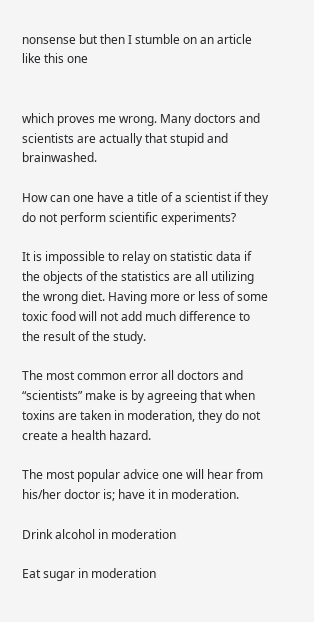nonsense but then I stumble on an article like this one


which proves me wrong. Many doctors and scientists are actually that stupid and brainwashed.

How can one have a title of a scientist if they do not perform scientific experiments?

It is impossible to relay on statistic data if the objects of the statistics are all utilizing the wrong diet. Having more or less of some toxic food will not add much difference to the result of the study.

The most common error all doctors and “scientists” make is by agreeing that when toxins are taken in moderation, they do not create a health hazard.

The most popular advice one will hear from his/her doctor is; have it in moderation.

Drink alcohol in moderation

Eat sugar in moderation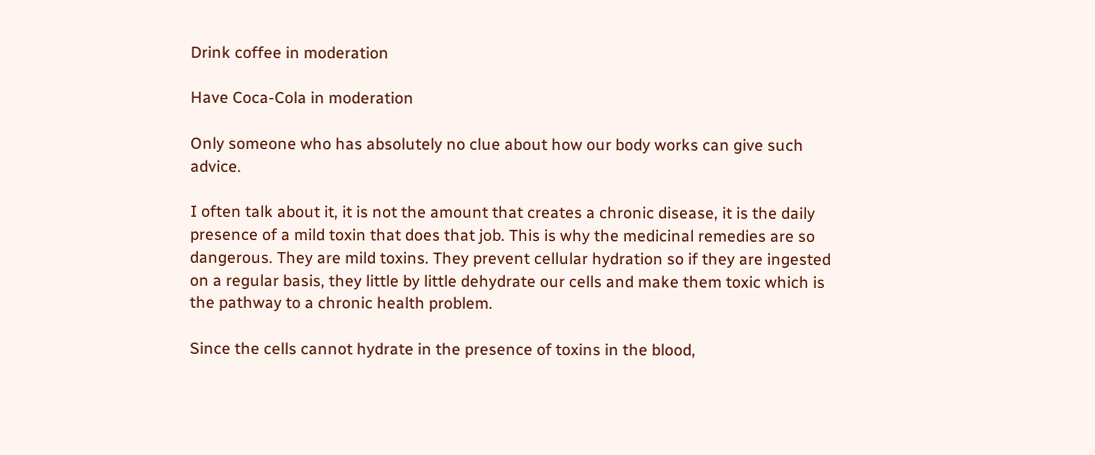Drink coffee in moderation

Have Coca-Cola in moderation

Only someone who has absolutely no clue about how our body works can give such advice.

I often talk about it, it is not the amount that creates a chronic disease, it is the daily presence of a mild toxin that does that job. This is why the medicinal remedies are so dangerous. They are mild toxins. They prevent cellular hydration so if they are ingested on a regular basis, they little by little dehydrate our cells and make them toxic which is the pathway to a chronic health problem.

Since the cells cannot hydrate in the presence of toxins in the blood,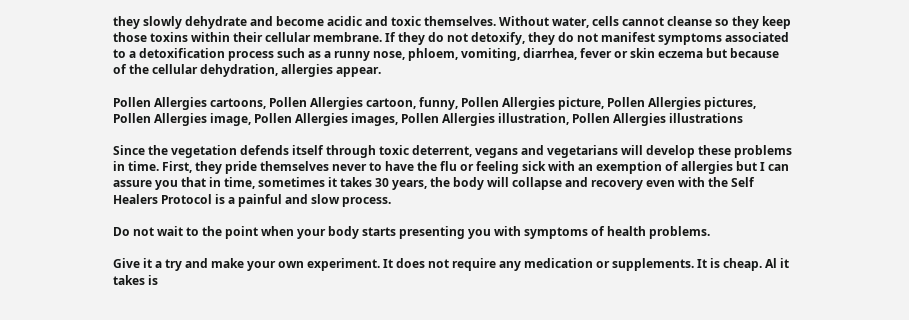they slowly dehydrate and become acidic and toxic themselves. Without water, cells cannot cleanse so they keep those toxins within their cellular membrane. If they do not detoxify, they do not manifest symptoms associated to a detoxification process such as a runny nose, phloem, vomiting, diarrhea, fever or skin eczema but because of the cellular dehydration, allergies appear.

Pollen Allergies cartoons, Pollen Allergies cartoon, funny, Pollen Allergies picture, Pollen Allergies pictures, Pollen Allergies image, Pollen Allergies images, Pollen Allergies illustration, Pollen Allergies illustrations

Since the vegetation defends itself through toxic deterrent, vegans and vegetarians will develop these problems in time. First, they pride themselves never to have the flu or feeling sick with an exemption of allergies but I can assure you that in time, sometimes it takes 30 years, the body will collapse and recovery even with the Self Healers Protocol is a painful and slow process.

Do not wait to the point when your body starts presenting you with symptoms of health problems.

Give it a try and make your own experiment. It does not require any medication or supplements. It is cheap. Al it takes is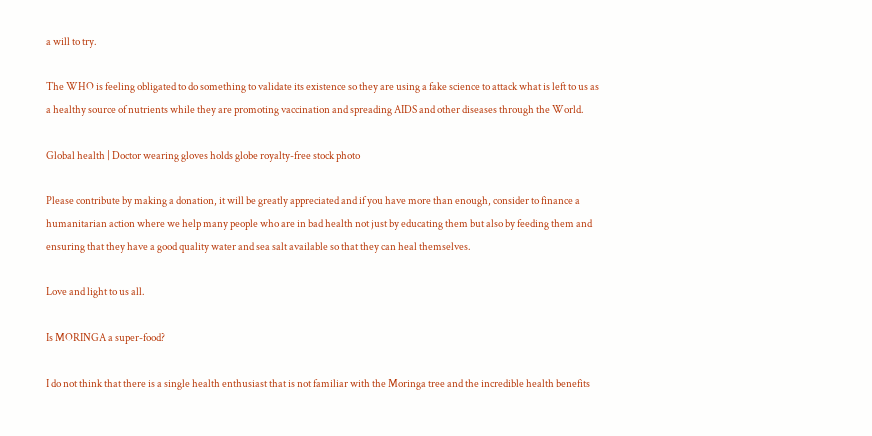a will to try.

The WHO is feeling obligated to do something to validate its existence so they are using a fake science to attack what is left to us as a healthy source of nutrients while they are promoting vaccination and spreading AIDS and other diseases through the World.

Global health | Doctor wearing gloves holds globe royalty-free stock photo

Please contribute by making a donation, it will be greatly appreciated and if you have more than enough, consider to finance a humanitarian action where we help many people who are in bad health not just by educating them but also by feeding them and ensuring that they have a good quality water and sea salt available so that they can heal themselves.

Love and light to us all.

Is MORINGA a super-food?

I do not think that there is a single health enthusiast that is not familiar with the Moringa tree and the incredible health benefits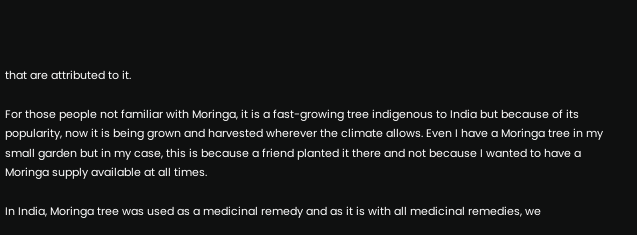that are attributed to it.

For those people not familiar with Moringa, it is a fast-growing tree indigenous to India but because of its popularity, now it is being grown and harvested wherever the climate allows. Even I have a Moringa tree in my small garden but in my case, this is because a friend planted it there and not because I wanted to have a Moringa supply available at all times.

In India, Moringa tree was used as a medicinal remedy and as it is with all medicinal remedies, we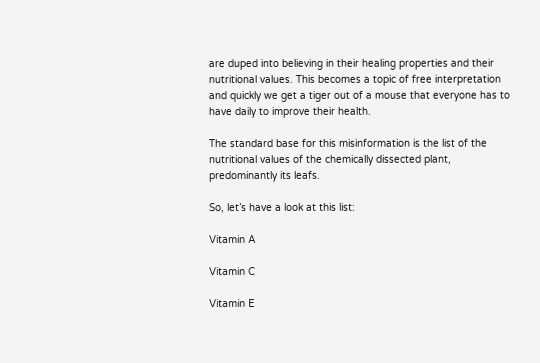are duped into believing in their healing properties and their nutritional values. This becomes a topic of free interpretation and quickly we get a tiger out of a mouse that everyone has to have daily to improve their health.

The standard base for this misinformation is the list of the nutritional values of the chemically dissected plant, predominantly its leafs.

So, let’s have a look at this list:

Vitamin A

Vitamin C

Vitamin E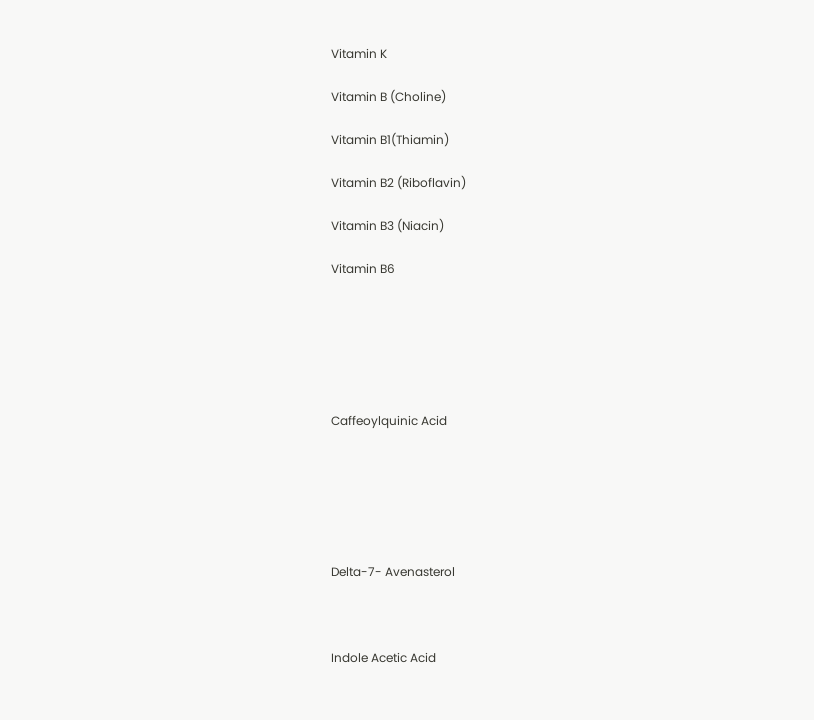Vitamin K

Vitamin B (Choline)

Vitamin B1(Thiamin)

Vitamin B2 (Riboflavin)

Vitamin B3 (Niacin)

Vitamin B6






Caffeoylquinic Acid






Delta-7- Avenasterol



Indole Acetic Acid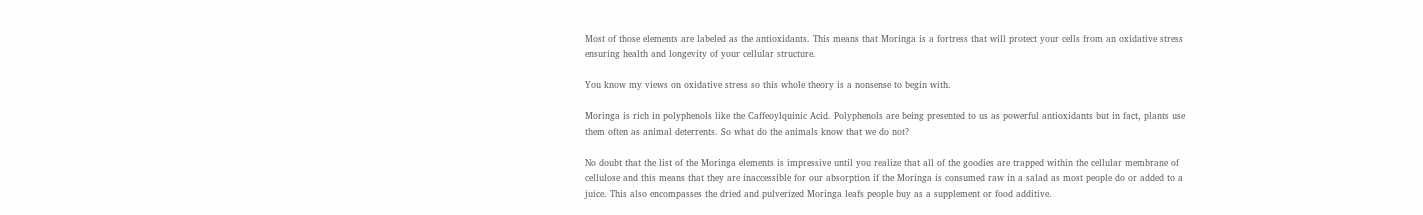Most of those elements are labeled as the antioxidants. This means that Moringa is a fortress that will protect your cells from an oxidative stress ensuring health and longevity of your cellular structure.

You know my views on oxidative stress so this whole theory is a nonsense to begin with.

Moringa is rich in polyphenols like the Caffeoylquinic Acid. Polyphenols are being presented to us as powerful antioxidants but in fact, plants use them often as animal deterrents. So what do the animals know that we do not?

No doubt that the list of the Moringa elements is impressive until you realize that all of the goodies are trapped within the cellular membrane of cellulose and this means that they are inaccessible for our absorption if the Moringa is consumed raw in a salad as most people do or added to a juice. This also encompasses the dried and pulverized Moringa leafs people buy as a supplement or food additive.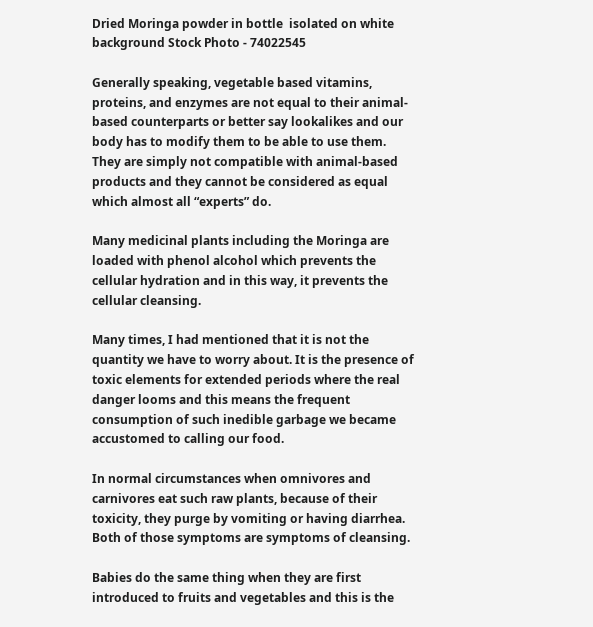Dried Moringa powder in bottle  isolated on white background Stock Photo - 74022545

Generally speaking, vegetable based vitamins, proteins, and enzymes are not equal to their animal-based counterparts or better say lookalikes and our body has to modify them to be able to use them. They are simply not compatible with animal-based products and they cannot be considered as equal which almost all “experts” do.

Many medicinal plants including the Moringa are loaded with phenol alcohol which prevents the cellular hydration and in this way, it prevents the cellular cleansing.

Many times, I had mentioned that it is not the quantity we have to worry about. It is the presence of toxic elements for extended periods where the real danger looms and this means the frequent consumption of such inedible garbage we became accustomed to calling our food.

In normal circumstances when omnivores and carnivores eat such raw plants, because of their toxicity, they purge by vomiting or having diarrhea. Both of those symptoms are symptoms of cleansing.

Babies do the same thing when they are first introduced to fruits and vegetables and this is the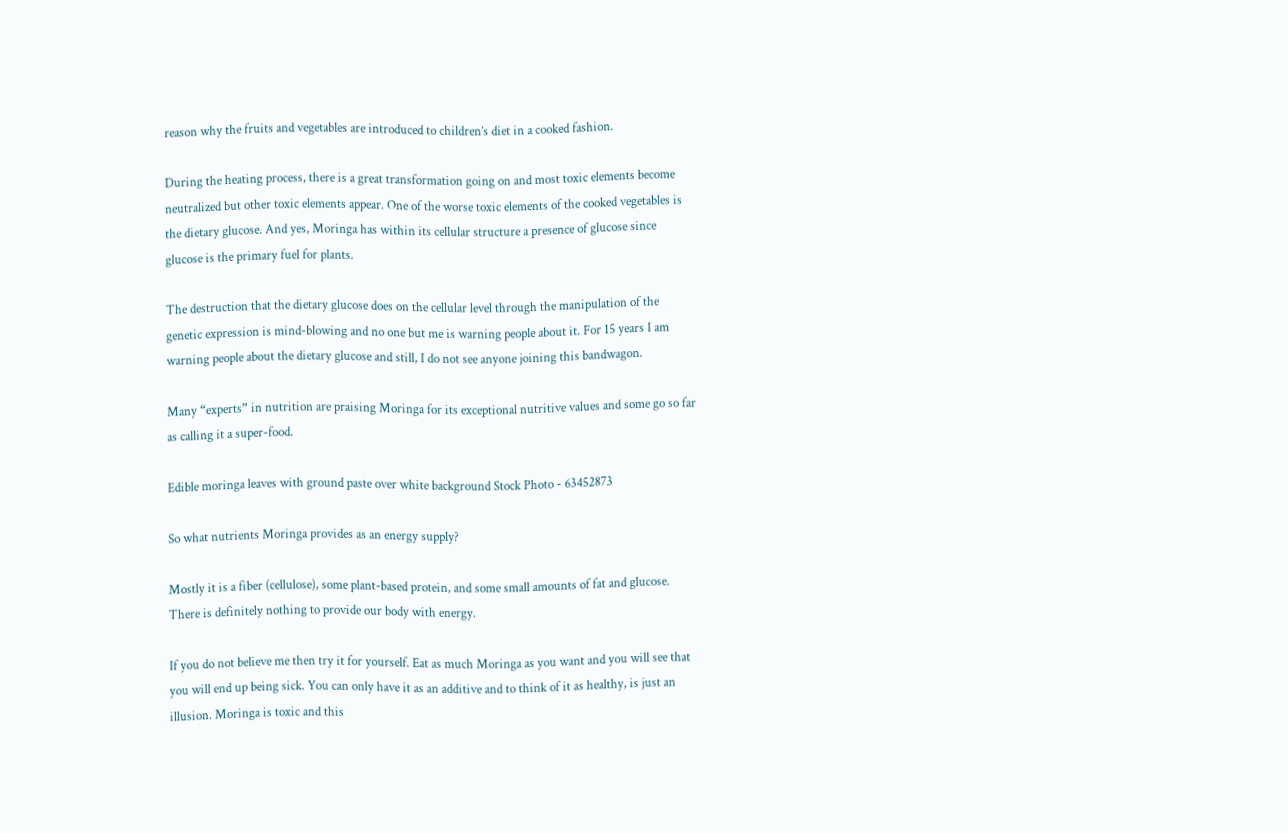reason why the fruits and vegetables are introduced to children’s diet in a cooked fashion.

During the heating process, there is a great transformation going on and most toxic elements become neutralized but other toxic elements appear. One of the worse toxic elements of the cooked vegetables is the dietary glucose. And yes, Moringa has within its cellular structure a presence of glucose since glucose is the primary fuel for plants.

The destruction that the dietary glucose does on the cellular level through the manipulation of the genetic expression is mind-blowing and no one but me is warning people about it. For 15 years I am warning people about the dietary glucose and still, I do not see anyone joining this bandwagon.

Many “experts” in nutrition are praising Moringa for its exceptional nutritive values and some go so far as calling it a super-food.

Edible moringa leaves with ground paste over white background Stock Photo - 63452873

So what nutrients Moringa provides as an energy supply?

Mostly it is a fiber (cellulose), some plant-based protein, and some small amounts of fat and glucose. There is definitely nothing to provide our body with energy.

If you do not believe me then try it for yourself. Eat as much Moringa as you want and you will see that you will end up being sick. You can only have it as an additive and to think of it as healthy, is just an illusion. Moringa is toxic and this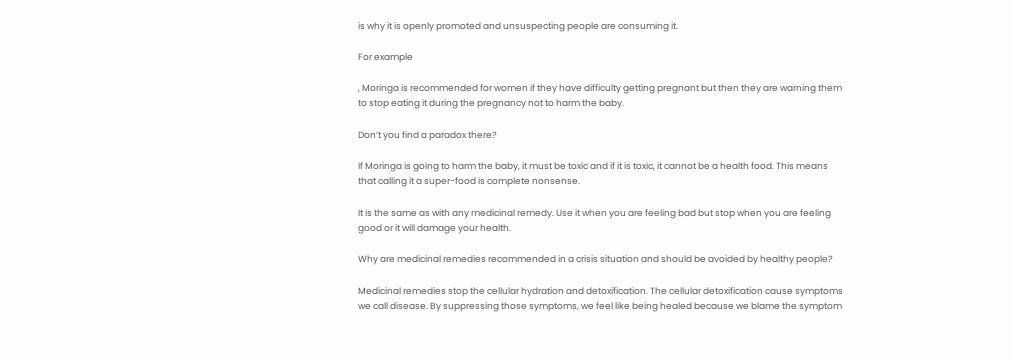is why it is openly promoted and unsuspecting people are consuming it.

For example

, Moringa is recommended for women if they have difficulty getting pregnant but then they are warning them to stop eating it during the pregnancy not to harm the baby.

Don’t you find a paradox there?

If Moringa is going to harm the baby, it must be toxic and if it is toxic, it cannot be a health food. This means that calling it a super-food is complete nonsense.

It is the same as with any medicinal remedy. Use it when you are feeling bad but stop when you are feeling good or it will damage your health.

Why are medicinal remedies recommended in a crisis situation and should be avoided by healthy people?

Medicinal remedies stop the cellular hydration and detoxification. The cellular detoxification cause symptoms we call disease. By suppressing those symptoms, we feel like being healed because we blame the symptom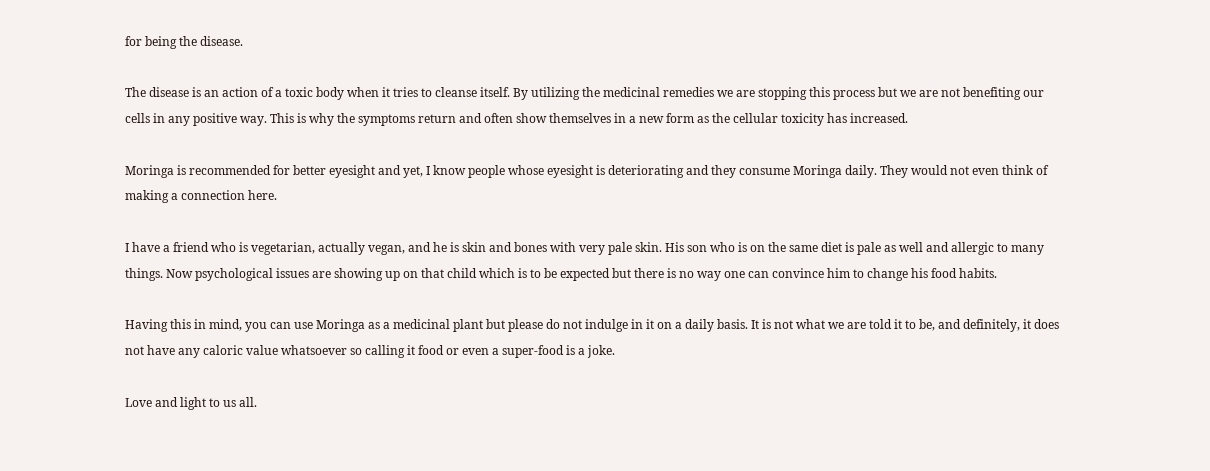for being the disease.

The disease is an action of a toxic body when it tries to cleanse itself. By utilizing the medicinal remedies we are stopping this process but we are not benefiting our cells in any positive way. This is why the symptoms return and often show themselves in a new form as the cellular toxicity has increased.

Moringa is recommended for better eyesight and yet, I know people whose eyesight is deteriorating and they consume Moringa daily. They would not even think of making a connection here.

I have a friend who is vegetarian, actually vegan, and he is skin and bones with very pale skin. His son who is on the same diet is pale as well and allergic to many things. Now psychological issues are showing up on that child which is to be expected but there is no way one can convince him to change his food habits.

Having this in mind, you can use Moringa as a medicinal plant but please do not indulge in it on a daily basis. It is not what we are told it to be, and definitely, it does not have any caloric value whatsoever so calling it food or even a super-food is a joke.

Love and light to us all.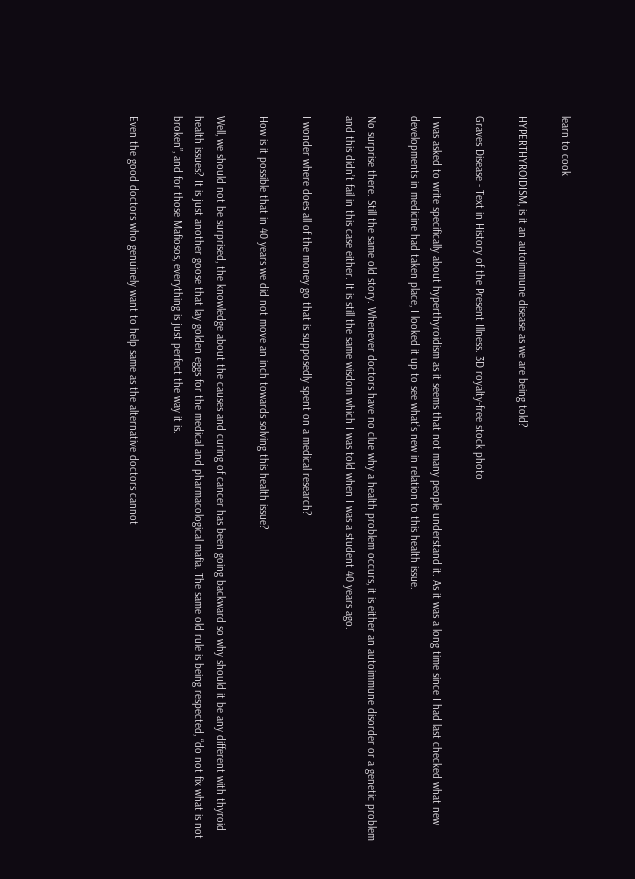learn to cook

HYPERTHYROIDISM, is it an autoimmune disease as we are being told?

Graves Disease - Text in History of the Present Illness. 3D royalty-free stock photo

I was asked to write specifically about hyperthyroidism as it seems that not many people understand it. As it was a long time since I had last checked what new developments in medicine had taken place, I looked it up to see what’s new in relation to this health issue.

No surprise there. Still the same old story. Whenever doctors have no clue why a health problem occurs, it is either an autoimmune disorder or a genetic problem and this didn’t fail in this case either. It is still the same wisdom which I was told when I was a student 40 years ago.

I wonder where does all of the money go that is supposedly spent on a medical research?

How is it possible that in 40 years we did not move an inch towards solving this health issue?

Well, we should not be surprised, the knowledge about the causes and curing of cancer has been going backward so why should it be any different with thyroid health issues? It is just another goose that lay golden eggs for the medical and pharmacological mafia. The same old rule is being respected, “do not fix what is not broken”, and for those Mafiosos, everything is just perfect the way it is.

Even the good doctors who genuinely want to help same as the alternative doctors cannot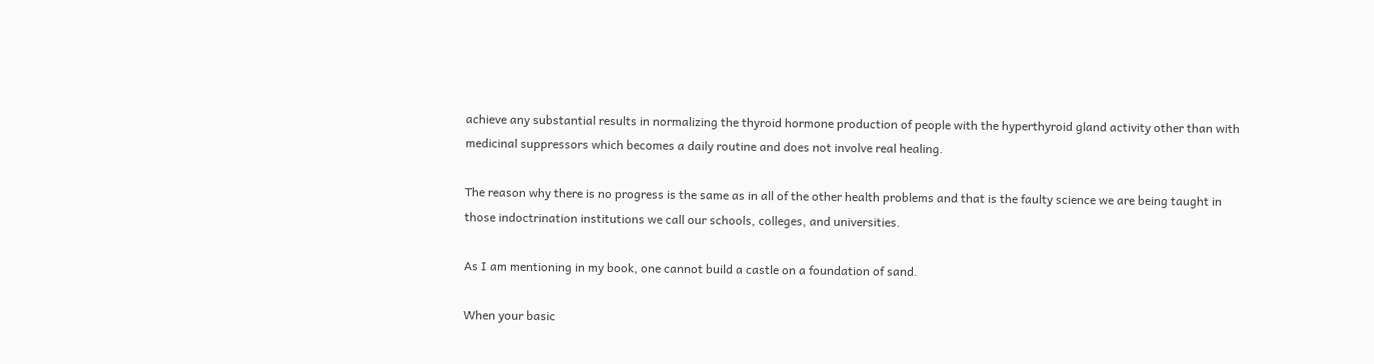achieve any substantial results in normalizing the thyroid hormone production of people with the hyperthyroid gland activity other than with medicinal suppressors which becomes a daily routine and does not involve real healing.

The reason why there is no progress is the same as in all of the other health problems and that is the faulty science we are being taught in those indoctrination institutions we call our schools, colleges, and universities.

As I am mentioning in my book, one cannot build a castle on a foundation of sand.

When your basic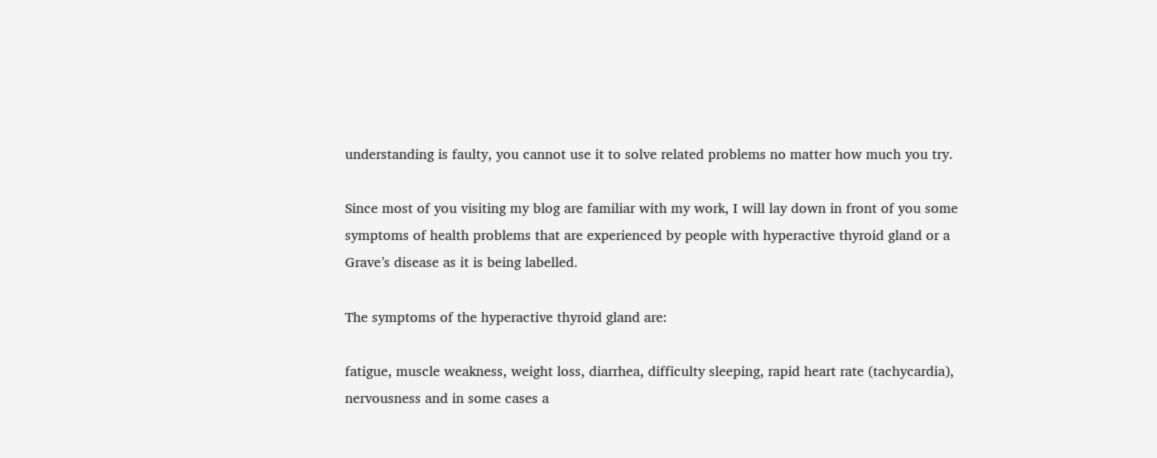understanding is faulty, you cannot use it to solve related problems no matter how much you try.

Since most of you visiting my blog are familiar with my work, I will lay down in front of you some symptoms of health problems that are experienced by people with hyperactive thyroid gland or a Grave’s disease as it is being labelled.

The symptoms of the hyperactive thyroid gland are:

fatigue, muscle weakness, weight loss, diarrhea, difficulty sleeping, rapid heart rate (tachycardia), nervousness and in some cases a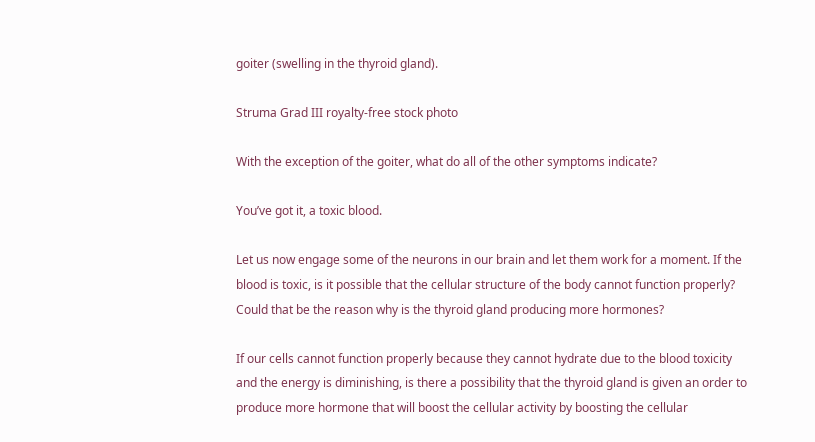goiter (swelling in the thyroid gland).

Struma Grad III royalty-free stock photo

With the exception of the goiter, what do all of the other symptoms indicate?

You’ve got it, a toxic blood.

Let us now engage some of the neurons in our brain and let them work for a moment. If the blood is toxic, is it possible that the cellular structure of the body cannot function properly? Could that be the reason why is the thyroid gland producing more hormones?

If our cells cannot function properly because they cannot hydrate due to the blood toxicity and the energy is diminishing, is there a possibility that the thyroid gland is given an order to produce more hormone that will boost the cellular activity by boosting the cellular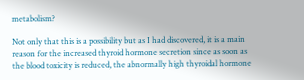metabolism?

Not only that this is a possibility but as I had discovered, it is a main reason for the increased thyroid hormone secretion since as soon as the blood toxicity is reduced, the abnormally high thyroidal hormone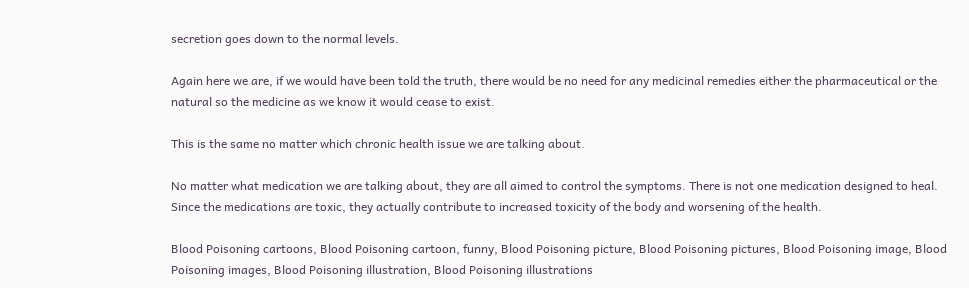secretion goes down to the normal levels.

Again here we are, if we would have been told the truth, there would be no need for any medicinal remedies either the pharmaceutical or the natural so the medicine as we know it would cease to exist.

This is the same no matter which chronic health issue we are talking about.

No matter what medication we are talking about, they are all aimed to control the symptoms. There is not one medication designed to heal. Since the medications are toxic, they actually contribute to increased toxicity of the body and worsening of the health.

Blood Poisoning cartoons, Blood Poisoning cartoon, funny, Blood Poisoning picture, Blood Poisoning pictures, Blood Poisoning image, Blood Poisoning images, Blood Poisoning illustration, Blood Poisoning illustrations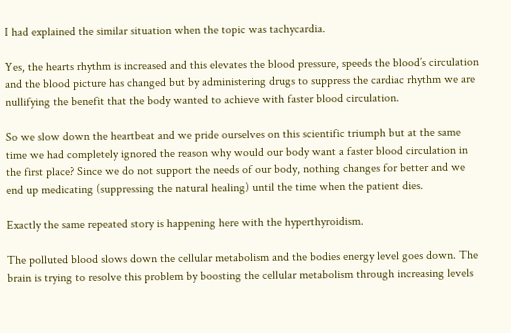I had explained the similar situation when the topic was tachycardia.

Yes, the hearts rhythm is increased and this elevates the blood pressure, speeds the blood’s circulation and the blood picture has changed but by administering drugs to suppress the cardiac rhythm we are nullifying the benefit that the body wanted to achieve with faster blood circulation.

So we slow down the heartbeat and we pride ourselves on this scientific triumph but at the same time we had completely ignored the reason why would our body want a faster blood circulation in the first place? Since we do not support the needs of our body, nothing changes for better and we end up medicating (suppressing the natural healing) until the time when the patient dies.

Exactly the same repeated story is happening here with the hyperthyroidism.

The polluted blood slows down the cellular metabolism and the bodies energy level goes down. The brain is trying to resolve this problem by boosting the cellular metabolism through increasing levels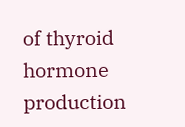of thyroid hormone production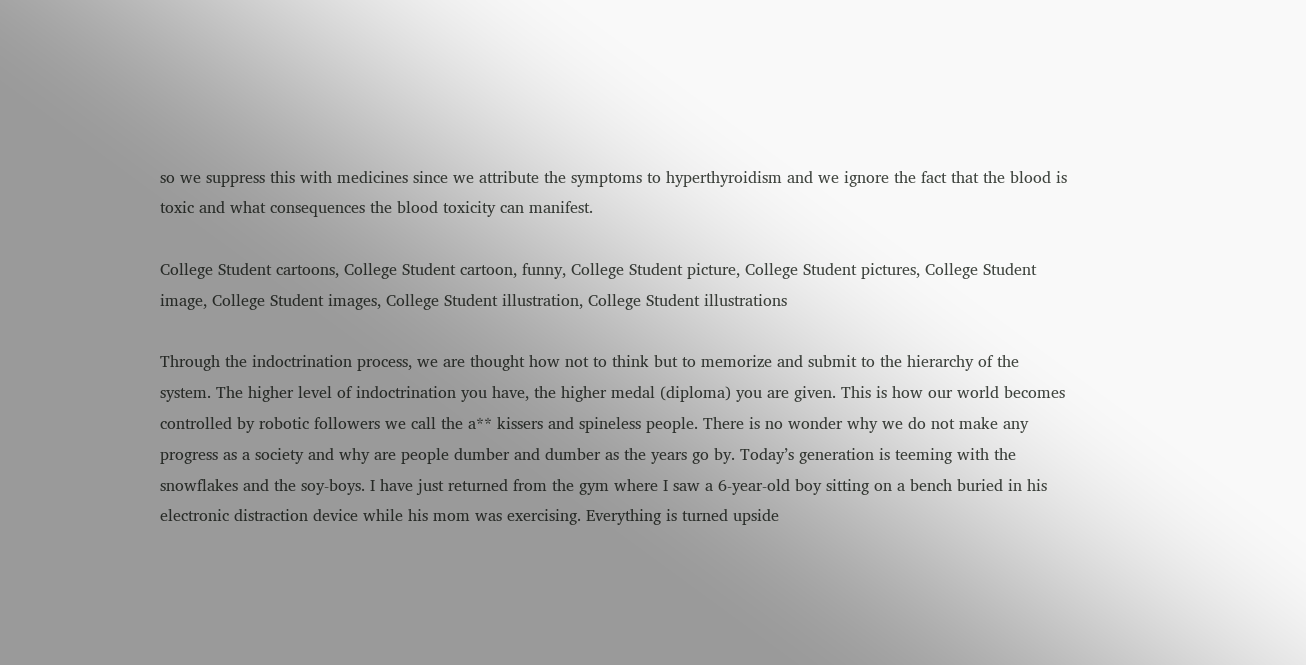so we suppress this with medicines since we attribute the symptoms to hyperthyroidism and we ignore the fact that the blood is toxic and what consequences the blood toxicity can manifest.

College Student cartoons, College Student cartoon, funny, College Student picture, College Student pictures, College Student image, College Student images, College Student illustration, College Student illustrations

Through the indoctrination process, we are thought how not to think but to memorize and submit to the hierarchy of the system. The higher level of indoctrination you have, the higher medal (diploma) you are given. This is how our world becomes controlled by robotic followers we call the a** kissers and spineless people. There is no wonder why we do not make any progress as a society and why are people dumber and dumber as the years go by. Today’s generation is teeming with the snowflakes and the soy-boys. I have just returned from the gym where I saw a 6-year-old boy sitting on a bench buried in his electronic distraction device while his mom was exercising. Everything is turned upside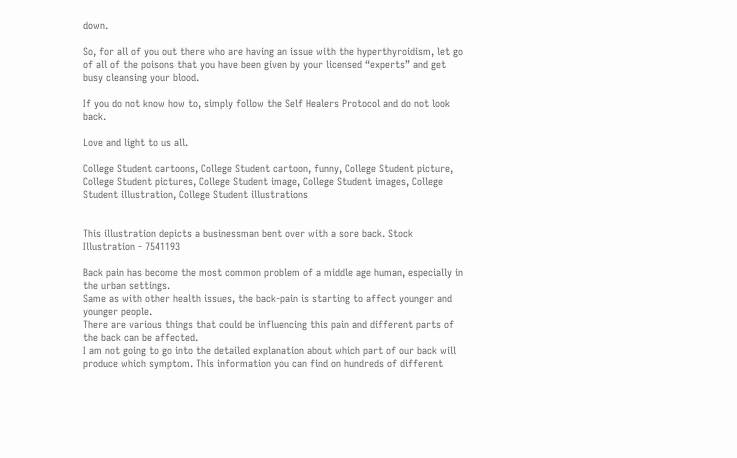down.

So, for all of you out there who are having an issue with the hyperthyroidism, let go of all of the poisons that you have been given by your licensed “experts” and get busy cleansing your blood.

If you do not know how to, simply follow the Self Healers Protocol and do not look back.

Love and light to us all.

College Student cartoons, College Student cartoon, funny, College Student picture, College Student pictures, College Student image, College Student images, College Student illustration, College Student illustrations


This illustration depicts a businessman bent over with a sore back. Stock Illustration - 7541193

Back pain has become the most common problem of a middle age human, especially in the urban settings.
Same as with other health issues, the back-pain is starting to affect younger and younger people.
There are various things that could be influencing this pain and different parts of the back can be affected.
I am not going to go into the detailed explanation about which part of our back will produce which symptom. This information you can find on hundreds of different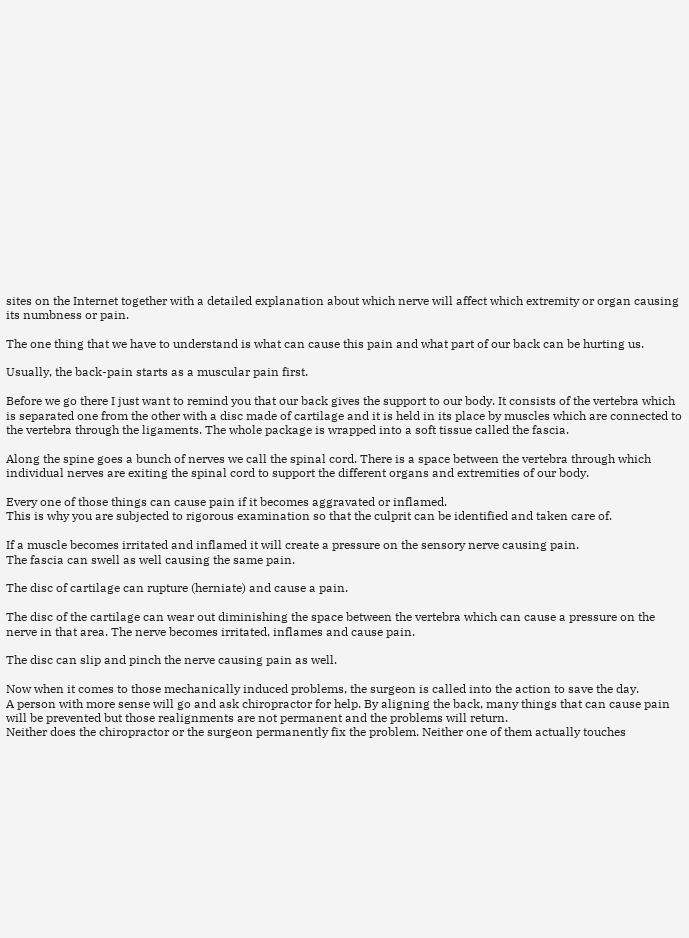sites on the Internet together with a detailed explanation about which nerve will affect which extremity or organ causing its numbness or pain.

The one thing that we have to understand is what can cause this pain and what part of our back can be hurting us.

Usually, the back-pain starts as a muscular pain first.

Before we go there I just want to remind you that our back gives the support to our body. It consists of the vertebra which is separated one from the other with a disc made of cartilage and it is held in its place by muscles which are connected to the vertebra through the ligaments. The whole package is wrapped into a soft tissue called the fascia.

Along the spine goes a bunch of nerves we call the spinal cord. There is a space between the vertebra through which individual nerves are exiting the spinal cord to support the different organs and extremities of our body.

Every one of those things can cause pain if it becomes aggravated or inflamed.
This is why you are subjected to rigorous examination so that the culprit can be identified and taken care of.

If a muscle becomes irritated and inflamed it will create a pressure on the sensory nerve causing pain.
The fascia can swell as well causing the same pain.

The disc of cartilage can rupture (herniate) and cause a pain.

The disc of the cartilage can wear out diminishing the space between the vertebra which can cause a pressure on the nerve in that area. The nerve becomes irritated, inflames and cause pain.

The disc can slip and pinch the nerve causing pain as well.

Now when it comes to those mechanically induced problems, the surgeon is called into the action to save the day.
A person with more sense will go and ask chiropractor for help. By aligning the back, many things that can cause pain will be prevented but those realignments are not permanent and the problems will return.
Neither does the chiropractor or the surgeon permanently fix the problem. Neither one of them actually touches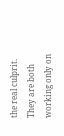the real culprit. They are both working only on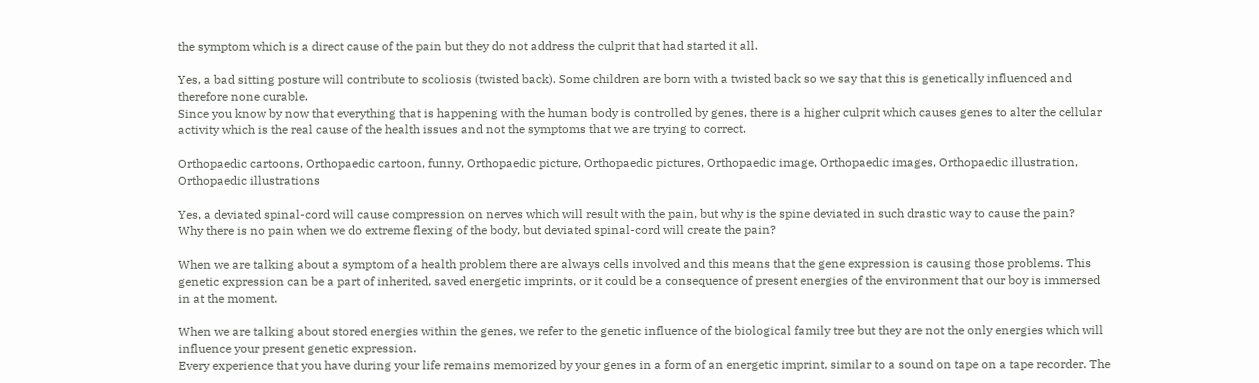the symptom which is a direct cause of the pain but they do not address the culprit that had started it all.

Yes, a bad sitting posture will contribute to scoliosis (twisted back). Some children are born with a twisted back so we say that this is genetically influenced and therefore none curable.
Since you know by now that everything that is happening with the human body is controlled by genes, there is a higher culprit which causes genes to alter the cellular activity which is the real cause of the health issues and not the symptoms that we are trying to correct.

Orthopaedic cartoons, Orthopaedic cartoon, funny, Orthopaedic picture, Orthopaedic pictures, Orthopaedic image, Orthopaedic images, Orthopaedic illustration, Orthopaedic illustrations

Yes, a deviated spinal-cord will cause compression on nerves which will result with the pain, but why is the spine deviated in such drastic way to cause the pain?
Why there is no pain when we do extreme flexing of the body, but deviated spinal-cord will create the pain?

When we are talking about a symptom of a health problem there are always cells involved and this means that the gene expression is causing those problems. This genetic expression can be a part of inherited, saved energetic imprints, or it could be a consequence of present energies of the environment that our boy is immersed in at the moment.

When we are talking about stored energies within the genes, we refer to the genetic influence of the biological family tree but they are not the only energies which will influence your present genetic expression.
Every experience that you have during your life remains memorized by your genes in a form of an energetic imprint, similar to a sound on tape on a tape recorder. The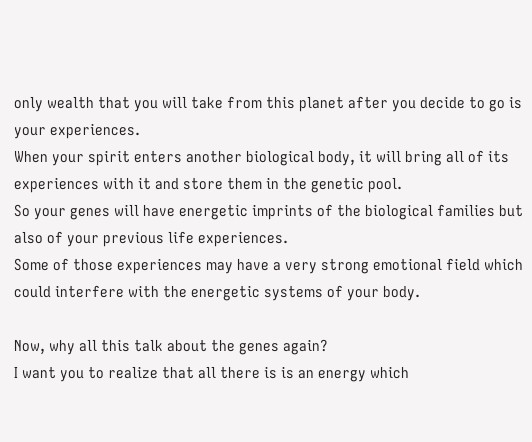only wealth that you will take from this planet after you decide to go is your experiences.
When your spirit enters another biological body, it will bring all of its experiences with it and store them in the genetic pool.
So your genes will have energetic imprints of the biological families but also of your previous life experiences.
Some of those experiences may have a very strong emotional field which could interfere with the energetic systems of your body.

Now, why all this talk about the genes again?
I want you to realize that all there is is an energy which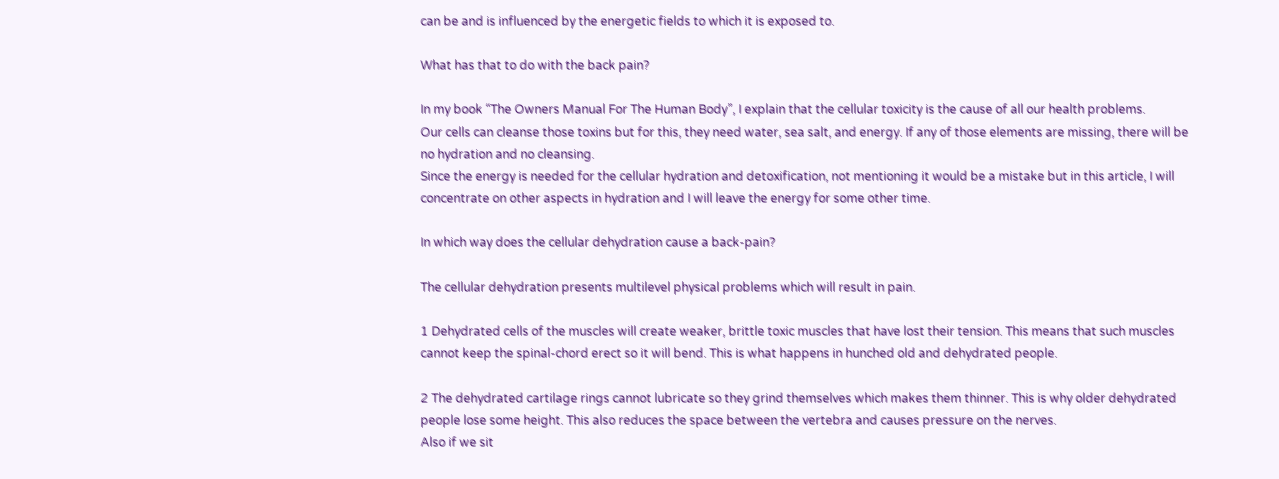can be and is influenced by the energetic fields to which it is exposed to.

What has that to do with the back pain?

In my book “The Owners Manual For The Human Body”, I explain that the cellular toxicity is the cause of all our health problems.
Our cells can cleanse those toxins but for this, they need water, sea salt, and energy. If any of those elements are missing, there will be no hydration and no cleansing.
Since the energy is needed for the cellular hydration and detoxification, not mentioning it would be a mistake but in this article, I will concentrate on other aspects in hydration and I will leave the energy for some other time.

In which way does the cellular dehydration cause a back-pain?

The cellular dehydration presents multilevel physical problems which will result in pain.

1 Dehydrated cells of the muscles will create weaker, brittle toxic muscles that have lost their tension. This means that such muscles cannot keep the spinal-chord erect so it will bend. This is what happens in hunched old and dehydrated people.

2 The dehydrated cartilage rings cannot lubricate so they grind themselves which makes them thinner. This is why older dehydrated people lose some height. This also reduces the space between the vertebra and causes pressure on the nerves.
Also if we sit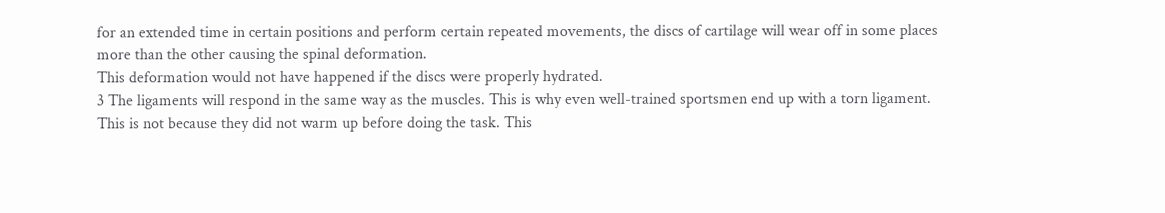for an extended time in certain positions and perform certain repeated movements, the discs of cartilage will wear off in some places more than the other causing the spinal deformation.
This deformation would not have happened if the discs were properly hydrated.
3 The ligaments will respond in the same way as the muscles. This is why even well-trained sportsmen end up with a torn ligament. This is not because they did not warm up before doing the task. This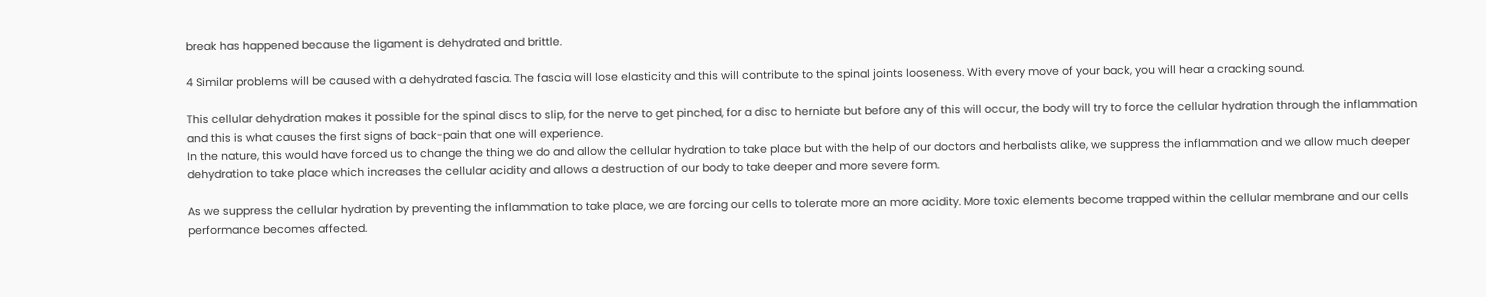break has happened because the ligament is dehydrated and brittle.

4 Similar problems will be caused with a dehydrated fascia. The fascia will lose elasticity and this will contribute to the spinal joints looseness. With every move of your back, you will hear a cracking sound.

This cellular dehydration makes it possible for the spinal discs to slip, for the nerve to get pinched, for a disc to herniate but before any of this will occur, the body will try to force the cellular hydration through the inflammation and this is what causes the first signs of back-pain that one will experience.
In the nature, this would have forced us to change the thing we do and allow the cellular hydration to take place but with the help of our doctors and herbalists alike, we suppress the inflammation and we allow much deeper dehydration to take place which increases the cellular acidity and allows a destruction of our body to take deeper and more severe form.

As we suppress the cellular hydration by preventing the inflammation to take place, we are forcing our cells to tolerate more an more acidity. More toxic elements become trapped within the cellular membrane and our cells performance becomes affected.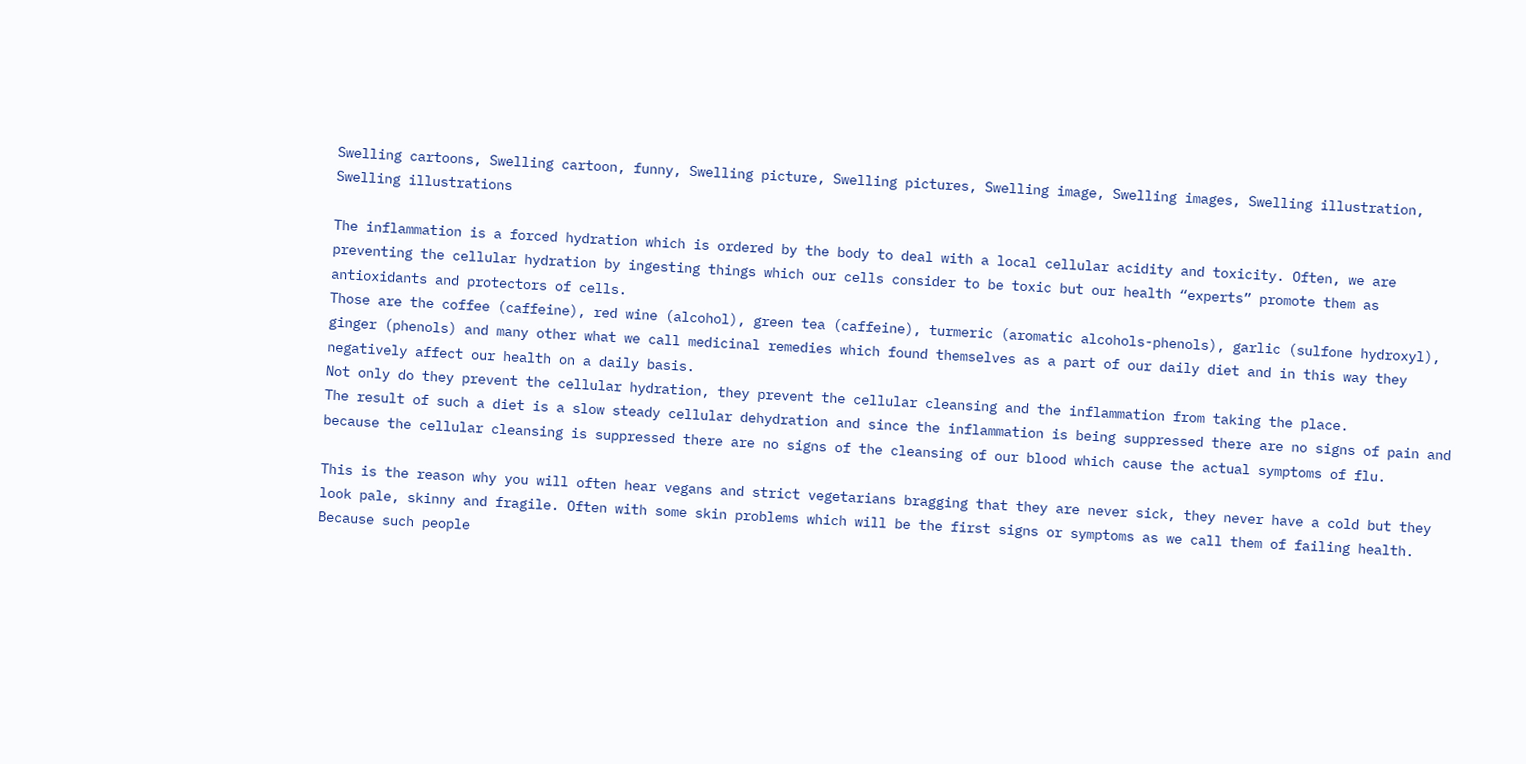Swelling cartoons, Swelling cartoon, funny, Swelling picture, Swelling pictures, Swelling image, Swelling images, Swelling illustration, Swelling illustrations

The inflammation is a forced hydration which is ordered by the body to deal with a local cellular acidity and toxicity. Often, we are preventing the cellular hydration by ingesting things which our cells consider to be toxic but our health “experts” promote them as antioxidants and protectors of cells.
Those are the coffee (caffeine), red wine (alcohol), green tea (caffeine), turmeric (aromatic alcohols-phenols), garlic (sulfone hydroxyl), ginger (phenols) and many other what we call medicinal remedies which found themselves as a part of our daily diet and in this way they negatively affect our health on a daily basis.
Not only do they prevent the cellular hydration, they prevent the cellular cleansing and the inflammation from taking the place.
The result of such a diet is a slow steady cellular dehydration and since the inflammation is being suppressed there are no signs of pain and because the cellular cleansing is suppressed there are no signs of the cleansing of our blood which cause the actual symptoms of flu.

This is the reason why you will often hear vegans and strict vegetarians bragging that they are never sick, they never have a cold but they look pale, skinny and fragile. Often with some skin problems which will be the first signs or symptoms as we call them of failing health.
Because such people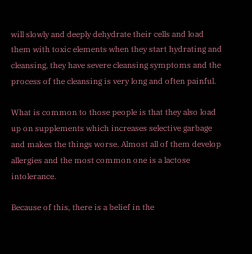will slowly and deeply dehydrate their cells and load them with toxic elements when they start hydrating and cleansing, they have severe cleansing symptoms and the process of the cleansing is very long and often painful.

What is common to those people is that they also load up on supplements which increases selective garbage and makes the things worse. Almost all of them develop allergies and the most common one is a lactose intolerance.

Because of this, there is a belief in the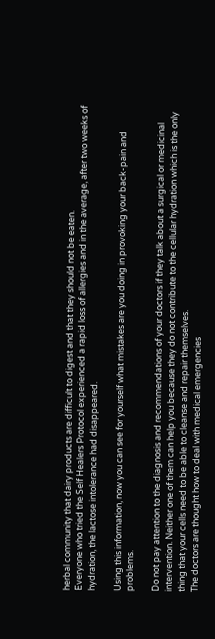herbal community that dairy products are difficult to digest and that they should not be eaten.
Everyone who tried the Self Healers Protocol experienced a rapid loss of allergies and in the average, after two weeks of hydration, the lactose intolerance had disappeared.

Using this information, now you can see for yourself what mistakes are you doing in provoking your back-pain and problems.

Do not pay attention to the diagnosis and recommendations of your doctors if they talk about a surgical or medicinal intervention. Neither one of them can help you because they do not contribute to the cellular hydration which is the only thing that your cells need to be able to cleanse and repair themselves.
The doctors are thought how to deal with medical emergencies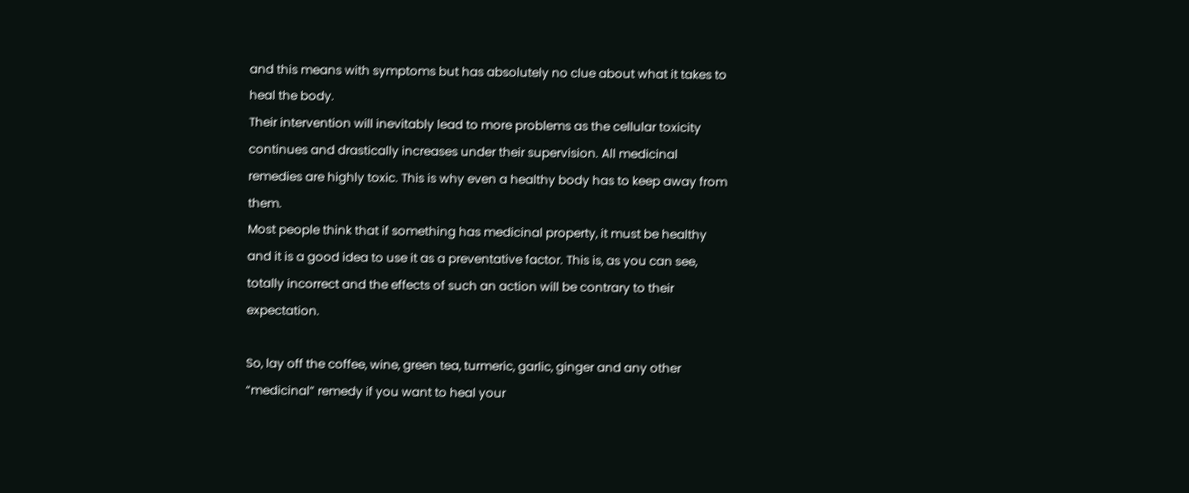and this means with symptoms but has absolutely no clue about what it takes to heal the body.
Their intervention will inevitably lead to more problems as the cellular toxicity continues and drastically increases under their supervision. All medicinal remedies are highly toxic. This is why even a healthy body has to keep away from them.
Most people think that if something has medicinal property, it must be healthy and it is a good idea to use it as a preventative factor. This is, as you can see, totally incorrect and the effects of such an action will be contrary to their expectation.

So, lay off the coffee, wine, green tea, turmeric, garlic, ginger and any other “medicinal” remedy if you want to heal your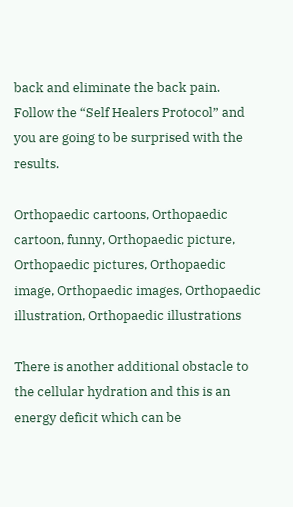back and eliminate the back pain.
Follow the “Self Healers Protocol” and you are going to be surprised with the results.

Orthopaedic cartoons, Orthopaedic cartoon, funny, Orthopaedic picture, Orthopaedic pictures, Orthopaedic image, Orthopaedic images, Orthopaedic illustration, Orthopaedic illustrations

There is another additional obstacle to the cellular hydration and this is an energy deficit which can be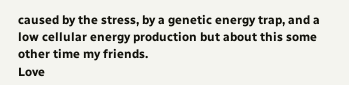caused by the stress, by a genetic energy trap, and a low cellular energy production but about this some other time my friends.
Love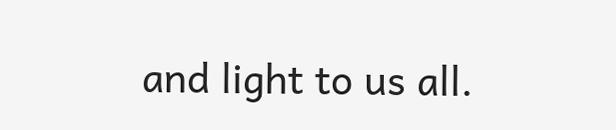and light to us all.